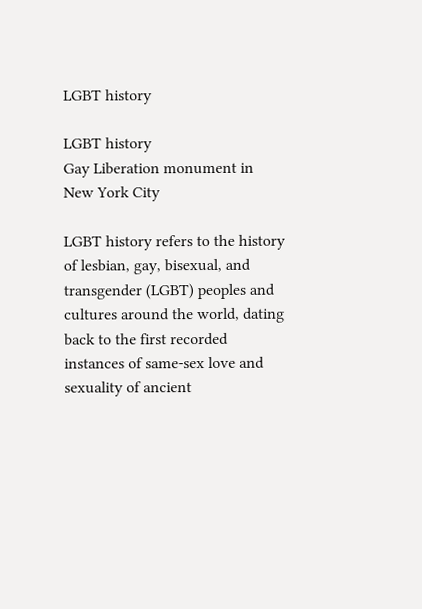LGBT history

LGBT history
Gay Liberation monument in New York City

LGBT history refers to the history of lesbian, gay, bisexual, and transgender (LGBT) peoples and cultures around the world, dating back to the first recorded instances of same-sex love and sexuality of ancient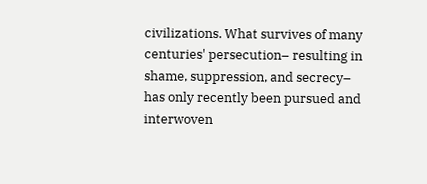civilizations. What survives of many centuries' persecution– resulting in shame, suppression, and secrecy– has only recently been pursued and interwoven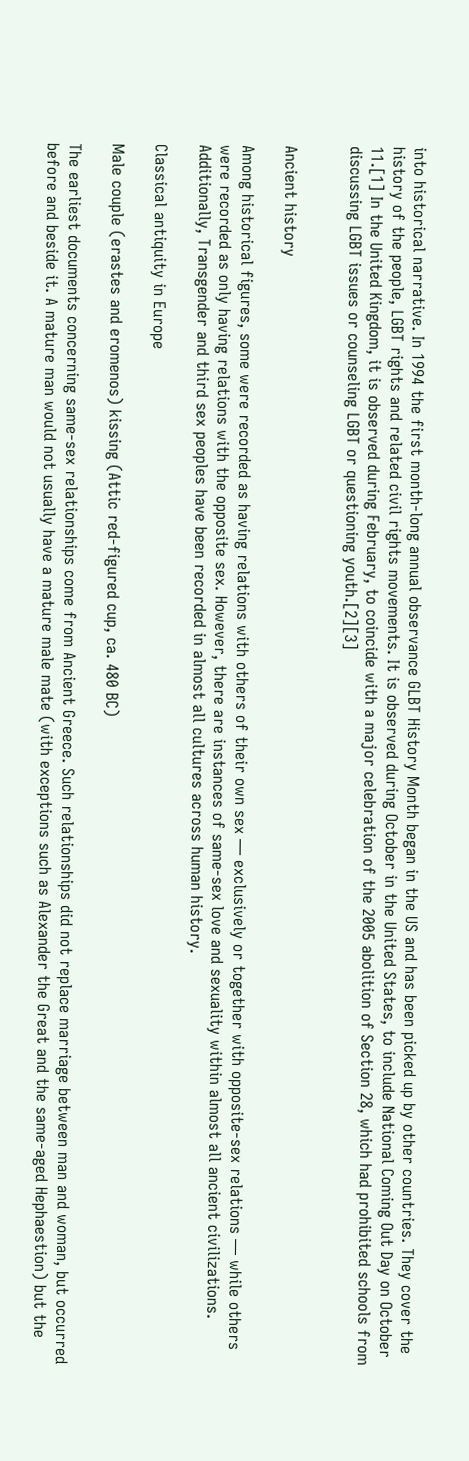into historical narrative. In 1994 the first month-long annual observance GLBT History Month began in the US and has been picked up by other countries. They cover the history of the people, LGBT rights and related civil rights movements. It is observed during October in the United States, to include National Coming Out Day on October 11.[1] In the United Kingdom, it is observed during February, to coincide with a major celebration of the 2005 abolition of Section 28, which had prohibited schools from discussing LGBT issues or counseling LGBT or questioning youth.[2][3]


Ancient history

Among historical figures, some were recorded as having relations with others of their own sex — exclusively or together with opposite-sex relations — while others were recorded as only having relations with the opposite sex. However, there are instances of same-sex love and sexuality within almost all ancient civilizations. Additionally, Transgender and third sex peoples have been recorded in almost all cultures across human history.

Classical antiquity in Europe

Male couple (erastes and eromenos) kissing (Attic red-figured cup, ca. 480 BC)

The earliest documents concerning same-sex relationships come from Ancient Greece. Such relationships did not replace marriage between man and woman, but occurred before and beside it. A mature man would not usually have a mature male mate (with exceptions such as Alexander the Great and the same-aged Hephaestion) but the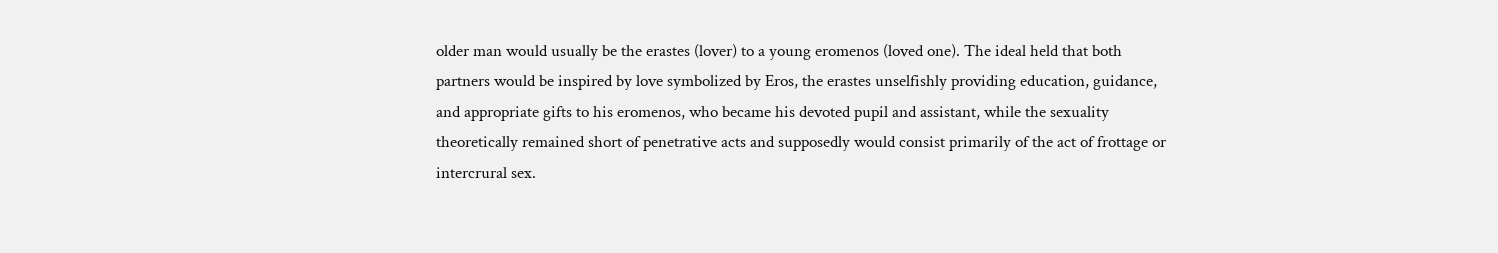older man would usually be the erastes (lover) to a young eromenos (loved one). The ideal held that both partners would be inspired by love symbolized by Eros, the erastes unselfishly providing education, guidance, and appropriate gifts to his eromenos, who became his devoted pupil and assistant, while the sexuality theoretically remained short of penetrative acts and supposedly would consist primarily of the act of frottage or intercrural sex.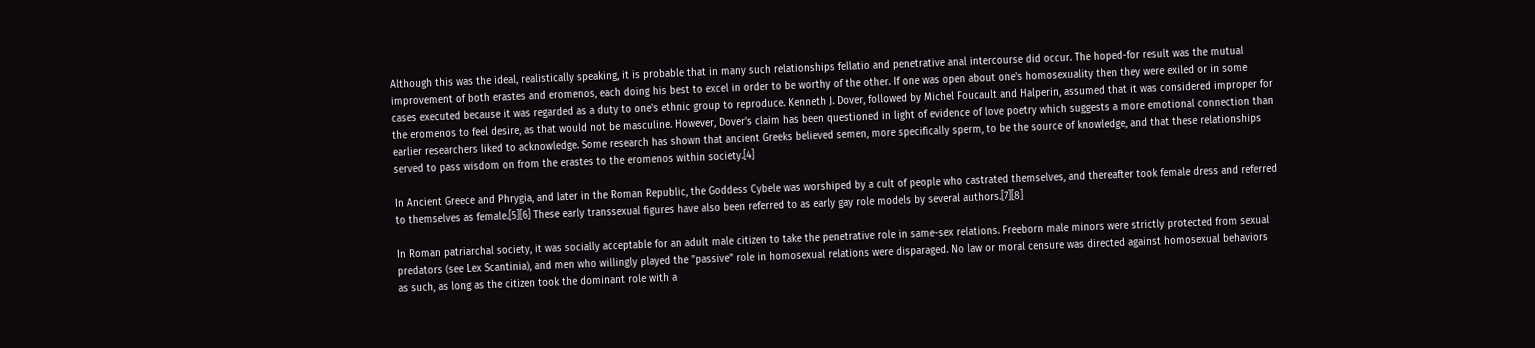Although this was the ideal, realistically speaking, it is probable that in many such relationships fellatio and penetrative anal intercourse did occur. The hoped-for result was the mutual improvement of both erastes and eromenos, each doing his best to excel in order to be worthy of the other. If one was open about one's homosexuality then they were exiled or in some cases executed because it was regarded as a duty to one's ethnic group to reproduce. Kenneth J. Dover, followed by Michel Foucault and Halperin, assumed that it was considered improper for the eromenos to feel desire, as that would not be masculine. However, Dover's claim has been questioned in light of evidence of love poetry which suggests a more emotional connection than earlier researchers liked to acknowledge. Some research has shown that ancient Greeks believed semen, more specifically sperm, to be the source of knowledge, and that these relationships served to pass wisdom on from the erastes to the eromenos within society.[4]

In Ancient Greece and Phrygia, and later in the Roman Republic, the Goddess Cybele was worshiped by a cult of people who castrated themselves, and thereafter took female dress and referred to themselves as female.[5][6] These early transsexual figures have also been referred to as early gay role models by several authors.[7][8]

In Roman patriarchal society, it was socially acceptable for an adult male citizen to take the penetrative role in same-sex relations. Freeborn male minors were strictly protected from sexual predators (see Lex Scantinia), and men who willingly played the "passive" role in homosexual relations were disparaged. No law or moral censure was directed against homosexual behaviors as such, as long as the citizen took the dominant role with a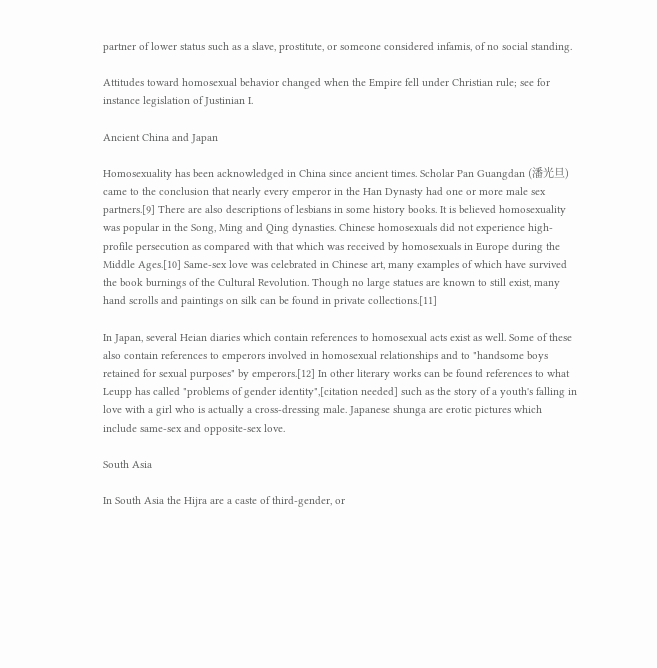partner of lower status such as a slave, prostitute, or someone considered infamis, of no social standing.

Attitudes toward homosexual behavior changed when the Empire fell under Christian rule; see for instance legislation of Justinian I.

Ancient China and Japan

Homosexuality has been acknowledged in China since ancient times. Scholar Pan Guangdan (潘光旦) came to the conclusion that nearly every emperor in the Han Dynasty had one or more male sex partners.[9] There are also descriptions of lesbians in some history books. It is believed homosexuality was popular in the Song, Ming and Qing dynasties. Chinese homosexuals did not experience high-profile persecution as compared with that which was received by homosexuals in Europe during the Middle Ages.[10] Same-sex love was celebrated in Chinese art, many examples of which have survived the book burnings of the Cultural Revolution. Though no large statues are known to still exist, many hand scrolls and paintings on silk can be found in private collections.[11]

In Japan, several Heian diaries which contain references to homosexual acts exist as well. Some of these also contain references to emperors involved in homosexual relationships and to "handsome boys retained for sexual purposes" by emperors.[12] In other literary works can be found references to what Leupp has called "problems of gender identity",[citation needed] such as the story of a youth's falling in love with a girl who is actually a cross-dressing male. Japanese shunga are erotic pictures which include same-sex and opposite-sex love.

South Asia

In South Asia the Hijra are a caste of third-gender, or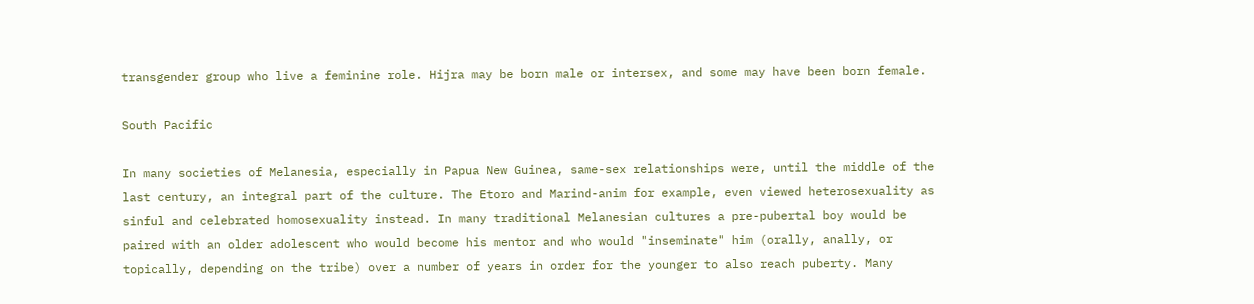transgender group who live a feminine role. Hijra may be born male or intersex, and some may have been born female.

South Pacific

In many societies of Melanesia, especially in Papua New Guinea, same-sex relationships were, until the middle of the last century, an integral part of the culture. The Etoro and Marind-anim for example, even viewed heterosexuality as sinful and celebrated homosexuality instead. In many traditional Melanesian cultures a pre-pubertal boy would be paired with an older adolescent who would become his mentor and who would "inseminate" him (orally, anally, or topically, depending on the tribe) over a number of years in order for the younger to also reach puberty. Many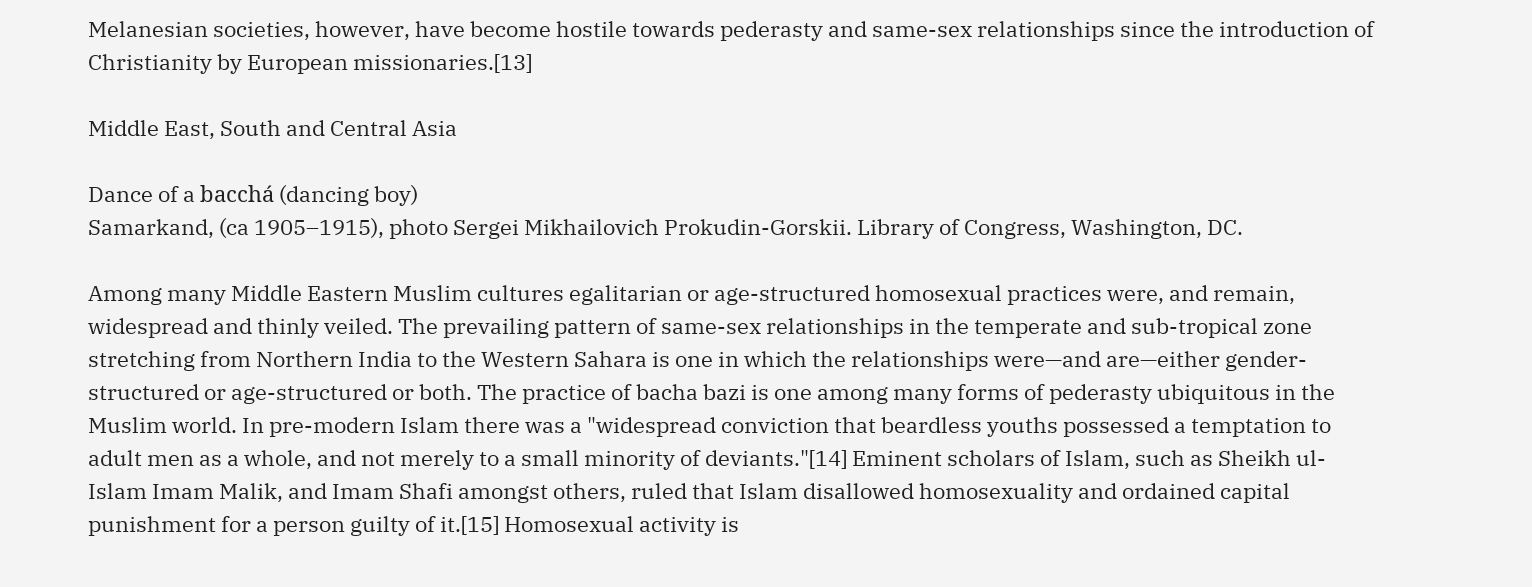Melanesian societies, however, have become hostile towards pederasty and same-sex relationships since the introduction of Christianity by European missionaries.[13]

Middle East, South and Central Asia

Dance of a bacchá (dancing boy)
Samarkand, (ca 1905–1915), photo Sergei Mikhailovich Prokudin-Gorskii. Library of Congress, Washington, DC.

Among many Middle Eastern Muslim cultures egalitarian or age-structured homosexual practices were, and remain, widespread and thinly veiled. The prevailing pattern of same-sex relationships in the temperate and sub-tropical zone stretching from Northern India to the Western Sahara is one in which the relationships were—and are—either gender-structured or age-structured or both. The practice of bacha bazi is one among many forms of pederasty ubiquitous in the Muslim world. In pre-modern Islam there was a "widespread conviction that beardless youths possessed a temptation to adult men as a whole, and not merely to a small minority of deviants."[14] Eminent scholars of Islam, such as Sheikh ul-Islam Imam Malik, and Imam Shafi amongst others, ruled that Islam disallowed homosexuality and ordained capital punishment for a person guilty of it.[15] Homosexual activity is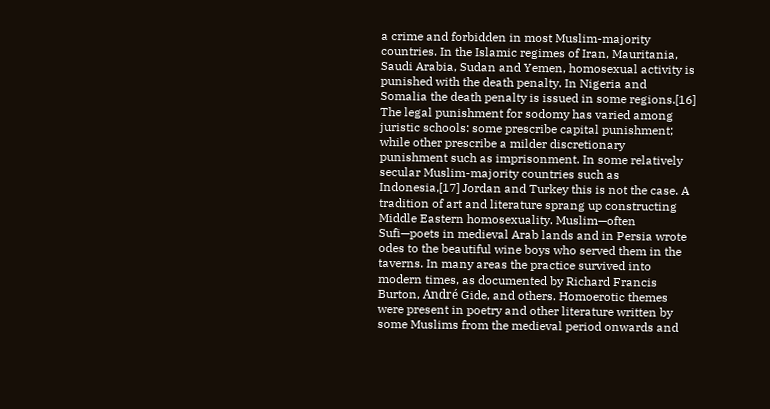a crime and forbidden in most Muslim-majority countries. In the Islamic regimes of Iran, Mauritania, Saudi Arabia, Sudan and Yemen, homosexual activity is punished with the death penalty. In Nigeria and Somalia the death penalty is issued in some regions.[16] The legal punishment for sodomy has varied among juristic schools: some prescribe capital punishment; while other prescribe a milder discretionary punishment such as imprisonment. In some relatively secular Muslim-majority countries such as Indonesia,[17] Jordan and Turkey this is not the case. A tradition of art and literature sprang up constructing Middle Eastern homosexuality. Muslim—often Sufi—poets in medieval Arab lands and in Persia wrote odes to the beautiful wine boys who served them in the taverns. In many areas the practice survived into modern times, as documented by Richard Francis Burton, André Gide, and others. Homoerotic themes were present in poetry and other literature written by some Muslims from the medieval period onwards and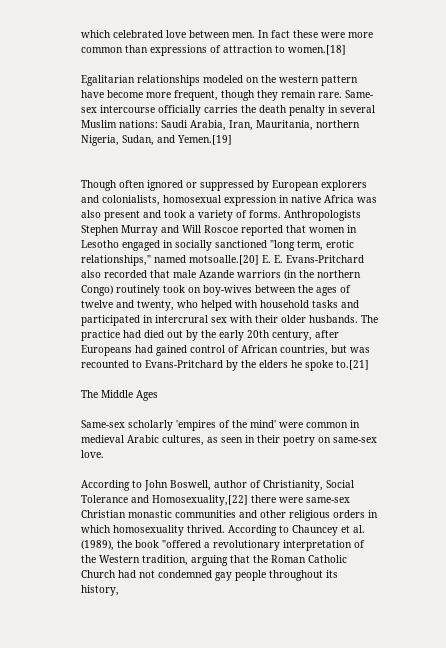which celebrated love between men. In fact these were more common than expressions of attraction to women.[18]

Egalitarian relationships modeled on the western pattern have become more frequent, though they remain rare. Same-sex intercourse officially carries the death penalty in several Muslim nations: Saudi Arabia, Iran, Mauritania, northern Nigeria, Sudan, and Yemen.[19]


Though often ignored or suppressed by European explorers and colonialists, homosexual expression in native Africa was also present and took a variety of forms. Anthropologists Stephen Murray and Will Roscoe reported that women in Lesotho engaged in socially sanctioned "long term, erotic relationships," named motsoalle.[20] E. E. Evans-Pritchard also recorded that male Azande warriors (in the northern Congo) routinely took on boy-wives between the ages of twelve and twenty, who helped with household tasks and participated in intercrural sex with their older husbands. The practice had died out by the early 20th century, after Europeans had gained control of African countries, but was recounted to Evans-Pritchard by the elders he spoke to.[21]

The Middle Ages

Same-sex scholarly 'empires of the mind' were common in medieval Arabic cultures, as seen in their poetry on same-sex love.

According to John Boswell, author of Christianity, Social Tolerance and Homosexuality,[22] there were same-sex Christian monastic communities and other religious orders in which homosexuality thrived. According to Chauncey et al. (1989), the book "offered a revolutionary interpretation of the Western tradition, arguing that the Roman Catholic Church had not condemned gay people throughout its history,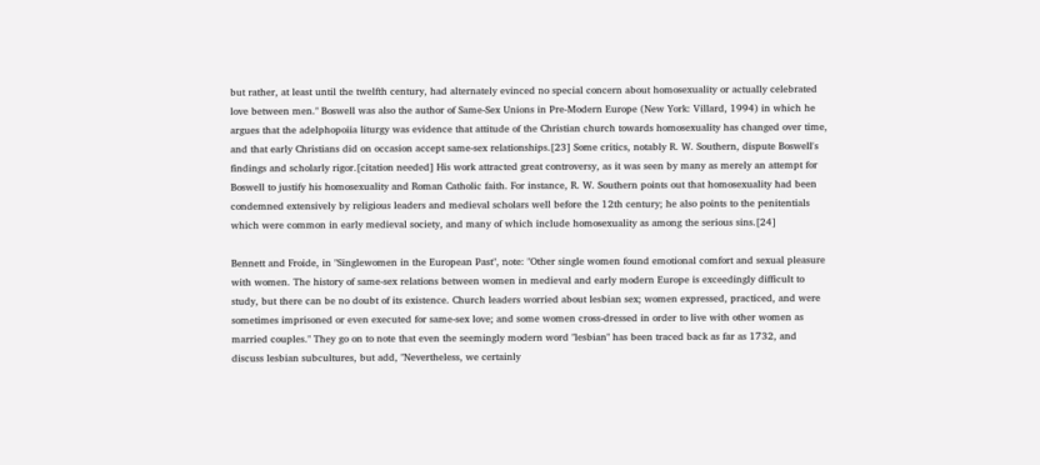but rather, at least until the twelfth century, had alternately evinced no special concern about homosexuality or actually celebrated love between men." Boswell was also the author of Same-Sex Unions in Pre-Modern Europe (New York: Villard, 1994) in which he argues that the adelphopoiia liturgy was evidence that attitude of the Christian church towards homosexuality has changed over time, and that early Christians did on occasion accept same-sex relationships.[23] Some critics, notably R. W. Southern, dispute Boswell's findings and scholarly rigor.[citation needed] His work attracted great controversy, as it was seen by many as merely an attempt for Boswell to justify his homosexuality and Roman Catholic faith. For instance, R. W. Southern points out that homosexuality had been condemned extensively by religious leaders and medieval scholars well before the 12th century; he also points to the penitentials which were common in early medieval society, and many of which include homosexuality as among the serious sins.[24]

Bennett and Froide, in "Singlewomen in the European Past", note: "Other single women found emotional comfort and sexual pleasure with women. The history of same-sex relations between women in medieval and early modern Europe is exceedingly difficult to study, but there can be no doubt of its existence. Church leaders worried about lesbian sex; women expressed, practiced, and were sometimes imprisoned or even executed for same-sex love; and some women cross-dressed in order to live with other women as married couples." They go on to note that even the seemingly modern word "lesbian" has been traced back as far as 1732, and discuss lesbian subcultures, but add, "Nevertheless, we certainly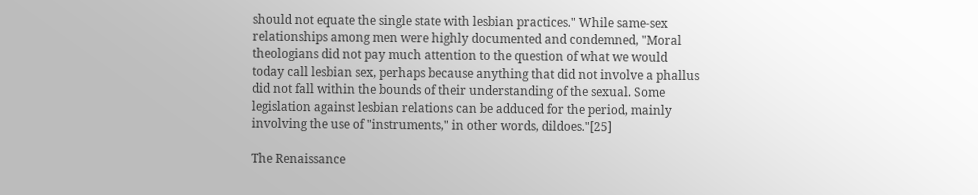should not equate the single state with lesbian practices." While same-sex relationships among men were highly documented and condemned, "Moral theologians did not pay much attention to the question of what we would today call lesbian sex, perhaps because anything that did not involve a phallus did not fall within the bounds of their understanding of the sexual. Some legislation against lesbian relations can be adduced for the period, mainly involving the use of "instruments," in other words, dildoes."[25]

The Renaissance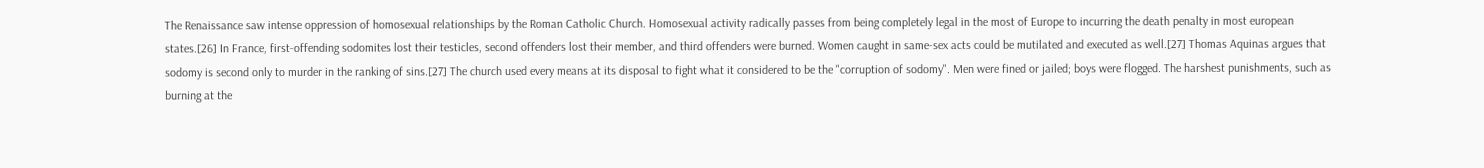The Renaissance saw intense oppression of homosexual relationships by the Roman Catholic Church. Homosexual activity radically passes from being completely legal in the most of Europe to incurring the death penalty in most european states.[26] In France, first-offending sodomites lost their testicles, second offenders lost their member, and third offenders were burned. Women caught in same-sex acts could be mutilated and executed as well.[27] Thomas Aquinas argues that sodomy is second only to murder in the ranking of sins.[27] The church used every means at its disposal to fight what it considered to be the "corruption of sodomy". Men were fined or jailed; boys were flogged. The harshest punishments, such as burning at the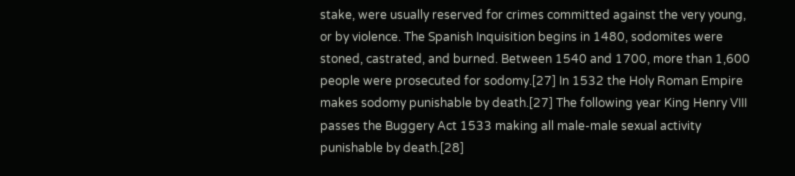stake, were usually reserved for crimes committed against the very young, or by violence. The Spanish Inquisition begins in 1480, sodomites were stoned, castrated, and burned. Between 1540 and 1700, more than 1,600 people were prosecuted for sodomy.[27] In 1532 the Holy Roman Empire makes sodomy punishable by death.[27] The following year King Henry VIII passes the Buggery Act 1533 making all male-male sexual activity punishable by death.[28]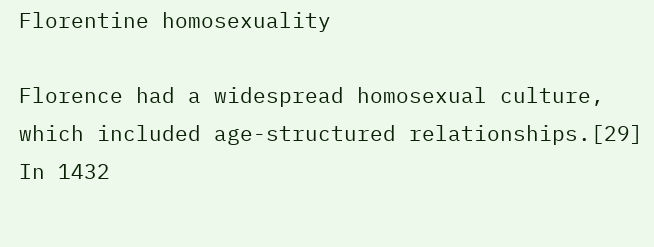Florentine homosexuality

Florence had a widespread homosexual culture, which included age-structured relationships.[29] In 1432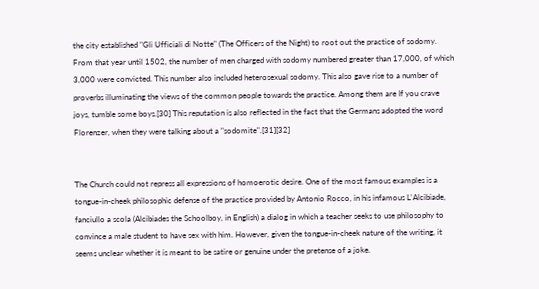the city established "Gli Ufficiali di Notte" (The Officers of the Night) to root out the practice of sodomy. From that year until 1502, the number of men charged with sodomy numbered greater than 17,000, of which 3,000 were convicted. This number also included heterosexual sodomy. This also gave rise to a number of proverbs illuminating the views of the common people towards the practice. Among them are If you crave joys, tumble some boys.[30] This reputation is also reflected in the fact that the Germans adopted the word Florenzer, when they were talking about a "sodomite".[31][32]


The Church could not repress all expressions of homoerotic desire. One of the most famous examples is a tongue-in-cheek philosophic defense of the practice provided by Antonio Rocco, in his infamous L'Alcibiade, fanciullo a scola (Alcibiades the Schoolboy, in English) a dialog in which a teacher seeks to use philosophy to convince a male student to have sex with him. However, given the tongue-in-cheek nature of the writing, it seems unclear whether it is meant to be satire or genuine under the pretense of a joke.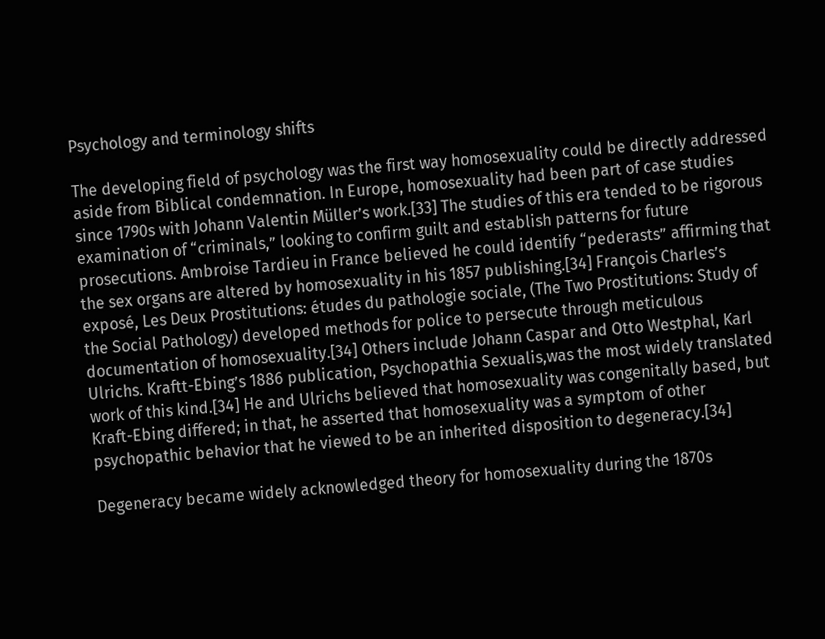Psychology and terminology shifts

The developing field of psychology was the first way homosexuality could be directly addressed aside from Biblical condemnation. In Europe, homosexuality had been part of case studies since 1790s with Johann Valentin Müller’s work.[33] The studies of this era tended to be rigorous examination of “criminals,” looking to confirm guilt and establish patterns for future prosecutions. Ambroise Tardieu in France believed he could identify “pederasts” affirming that the sex organs are altered by homosexuality in his 1857 publishing.[34] François Charles’s exposé, Les Deux Prostitutions: études du pathologie sociale, (The Two Prostitutions: Study of the Social Pathology) developed methods for police to persecute through meticulous documentation of homosexuality.[34] Others include Johann Caspar and Otto Westphal, Karl Ulrichs. Kraftt-Ebing’s 1886 publication, Psychopathia Sexualis,was the most widely translated work of this kind.[34] He and Ulrichs believed that homosexuality was congenitally based, but Kraft-Ebing differed; in that, he asserted that homosexuality was a symptom of other psychopathic behavior that he viewed to be an inherited disposition to degeneracy.[34]

Degeneracy became widely acknowledged theory for homosexuality during the 1870s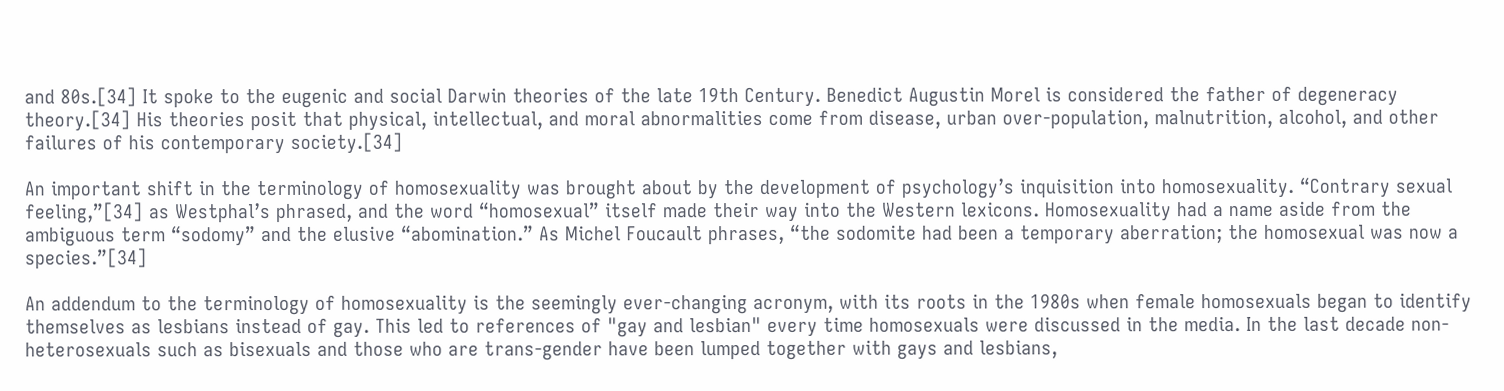and 80s.[34] It spoke to the eugenic and social Darwin theories of the late 19th Century. Benedict Augustin Morel is considered the father of degeneracy theory.[34] His theories posit that physical, intellectual, and moral abnormalities come from disease, urban over-population, malnutrition, alcohol, and other failures of his contemporary society.[34]

An important shift in the terminology of homosexuality was brought about by the development of psychology’s inquisition into homosexuality. “Contrary sexual feeling,”[34] as Westphal’s phrased, and the word “homosexual” itself made their way into the Western lexicons. Homosexuality had a name aside from the ambiguous term “sodomy” and the elusive “abomination.” As Michel Foucault phrases, “the sodomite had been a temporary aberration; the homosexual was now a species.”[34]

An addendum to the terminology of homosexuality is the seemingly ever-changing acronym, with its roots in the 1980s when female homosexuals began to identify themselves as lesbians instead of gay. This led to references of "gay and lesbian" every time homosexuals were discussed in the media. In the last decade non-heterosexuals such as bisexuals and those who are trans-gender have been lumped together with gays and lesbians,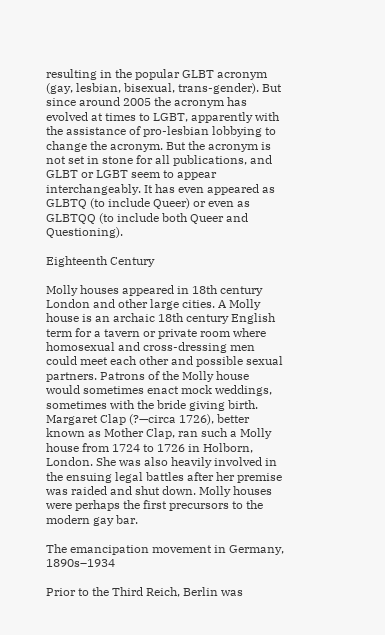resulting in the popular GLBT acronym (gay, lesbian, bisexual, trans-gender). But since around 2005 the acronym has evolved at times to LGBT, apparently with the assistance of pro-lesbian lobbying to change the acronym. But the acronym is not set in stone for all publications, and GLBT or LGBT seem to appear interchangeably. It has even appeared as GLBTQ (to include Queer) or even as GLBTQQ (to include both Queer and Questioning).

Eighteenth Century

Molly houses appeared in 18th century London and other large cities. A Molly house is an archaic 18th century English term for a tavern or private room where homosexual and cross-dressing men could meet each other and possible sexual partners. Patrons of the Molly house would sometimes enact mock weddings, sometimes with the bride giving birth. Margaret Clap (?—circa 1726), better known as Mother Clap, ran such a Molly house from 1724 to 1726 in Holborn, London. She was also heavily involved in the ensuing legal battles after her premise was raided and shut down. Molly houses were perhaps the first precursors to the modern gay bar.

The emancipation movement in Germany, 1890s–1934

Prior to the Third Reich, Berlin was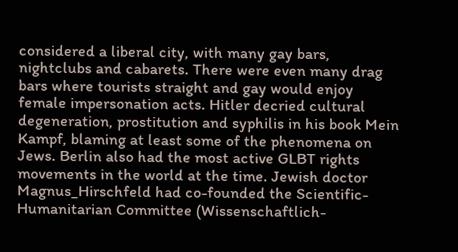considered a liberal city, with many gay bars, nightclubs and cabarets. There were even many drag bars where tourists straight and gay would enjoy female impersonation acts. Hitler decried cultural degeneration, prostitution and syphilis in his book Mein Kampf, blaming at least some of the phenomena on Jews. Berlin also had the most active GLBT rights movements in the world at the time. Jewish doctor Magnus_Hirschfeld had co-founded the Scientific-Humanitarian Committee (Wissenschaftlich-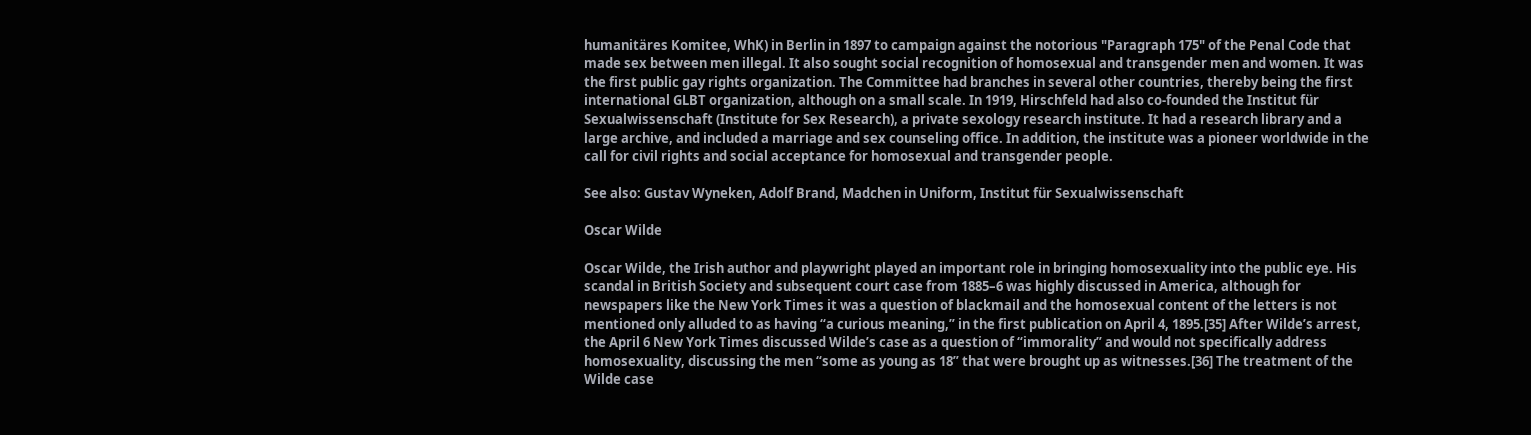humanitäres Komitee, WhK) in Berlin in 1897 to campaign against the notorious "Paragraph 175" of the Penal Code that made sex between men illegal. It also sought social recognition of homosexual and transgender men and women. It was the first public gay rights organization. The Committee had branches in several other countries, thereby being the first international GLBT organization, although on a small scale. In 1919, Hirschfeld had also co-founded the Institut für Sexualwissenschaft (Institute for Sex Research), a private sexology research institute. It had a research library and a large archive, and included a marriage and sex counseling office. In addition, the institute was a pioneer worldwide in the call for civil rights and social acceptance for homosexual and transgender people.

See also: Gustav Wyneken, Adolf Brand, Madchen in Uniform, Institut für Sexualwissenschaft

Oscar Wilde

Oscar Wilde, the Irish author and playwright played an important role in bringing homosexuality into the public eye. His scandal in British Society and subsequent court case from 1885–6 was highly discussed in America, although for newspapers like the New York Times it was a question of blackmail and the homosexual content of the letters is not mentioned only alluded to as having “a curious meaning,” in the first publication on April 4, 1895.[35] After Wilde’s arrest, the April 6 New York Times discussed Wilde’s case as a question of “immorality” and would not specifically address homosexuality, discussing the men “some as young as 18” that were brought up as witnesses.[36] The treatment of the Wilde case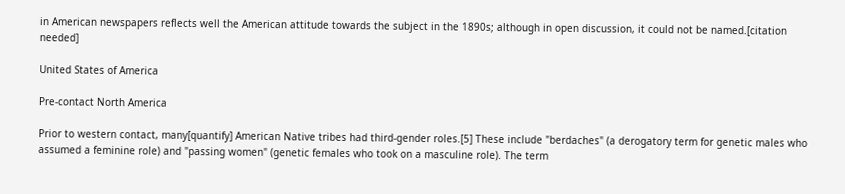in American newspapers reflects well the American attitude towards the subject in the 1890s; although in open discussion, it could not be named.[citation needed]

United States of America

Pre-contact North America

Prior to western contact, many[quantify] American Native tribes had third-gender roles.[5] These include "berdaches" (a derogatory term for genetic males who assumed a feminine role) and "passing women" (genetic females who took on a masculine role). The term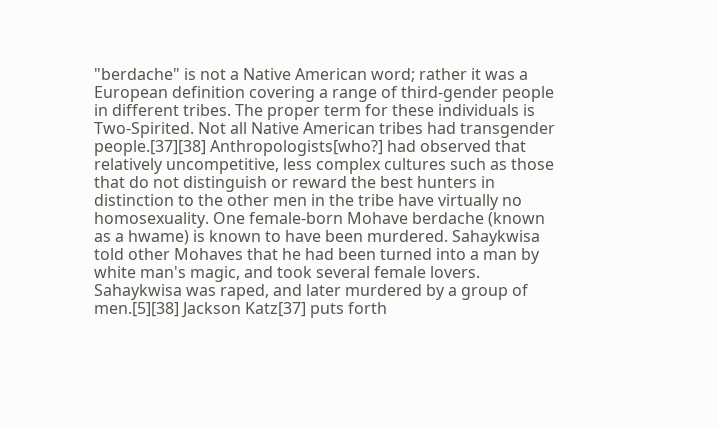"berdache" is not a Native American word; rather it was a European definition covering a range of third-gender people in different tribes. The proper term for these individuals is Two-Spirited. Not all Native American tribes had transgender people.[37][38] Anthropologists[who?] had observed that relatively uncompetitive, less complex cultures such as those that do not distinguish or reward the best hunters in distinction to the other men in the tribe have virtually no homosexuality. One female-born Mohave berdache (known as a hwame) is known to have been murdered. Sahaykwisa told other Mohaves that he had been turned into a man by white man's magic, and took several female lovers. Sahaykwisa was raped, and later murdered by a group of men.[5][38] Jackson Katz[37] puts forth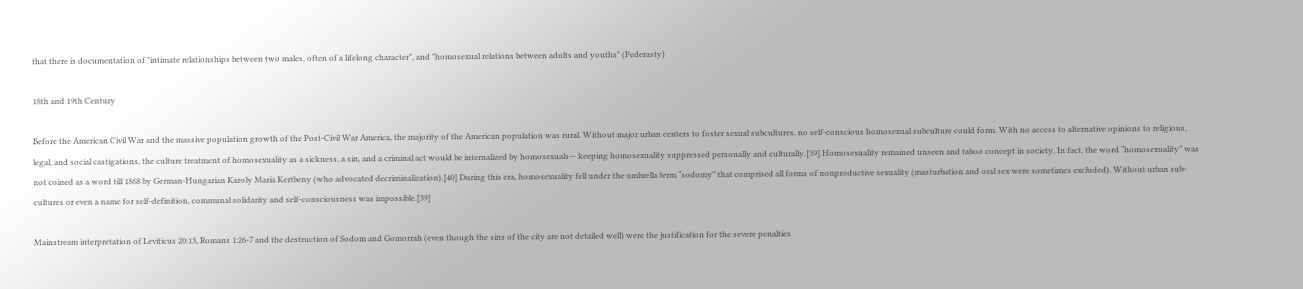that there is documentation of "intimate relationships between two males, often of a lifelong character", and "homosexual relations between adults and youths" (Pederasty)

18th and 19th Century

Before the American Civil War and the massive population growth of the Post-Civil War America, the majority of the American population was rural. Without major urban centers to foster sexual subcultures, no self-conscious homosexual subculture could form. With no access to alternative opinions to religious, legal, and social castigations, the culture treatment of homosexuality as a sickness, a sin, and a criminal act would be internalized by homosexuals— keeping homosexuality suppressed personally and culturally.[39] Homosexuality remained unseen and taboo concept in society. In fact, the word “homosexuality” was not coined as a word till 1868 by German-Hungarian Karoly Maria Kertbeny (who advocated decriminalization).[40] During this era, homosexuality fell under the umbrella term “sodomy” that comprised all forms of nonproductive sexuality (masturbation and oral sex were sometimes excluded). Without urban sub-cultures or even a name for self-definition, communal solidarity and self-consciousness was impossible.[39]

Mainstream interpretation of Leviticus 20:13, Romans 1:26-7 and the destruction of Sodom and Gomorrah (even though the sins of the city are not detailed well) were the justification for the severe penalties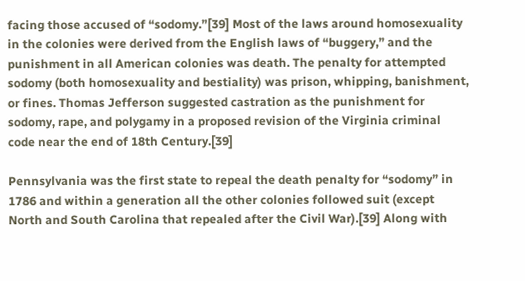facing those accused of “sodomy.”[39] Most of the laws around homosexuality in the colonies were derived from the English laws of “buggery,” and the punishment in all American colonies was death. The penalty for attempted sodomy (both homosexuality and bestiality) was prison, whipping, banishment, or fines. Thomas Jefferson suggested castration as the punishment for sodomy, rape, and polygamy in a proposed revision of the Virginia criminal code near the end of 18th Century.[39]

Pennsylvania was the first state to repeal the death penalty for “sodomy” in 1786 and within a generation all the other colonies followed suit (except North and South Carolina that repealed after the Civil War).[39] Along with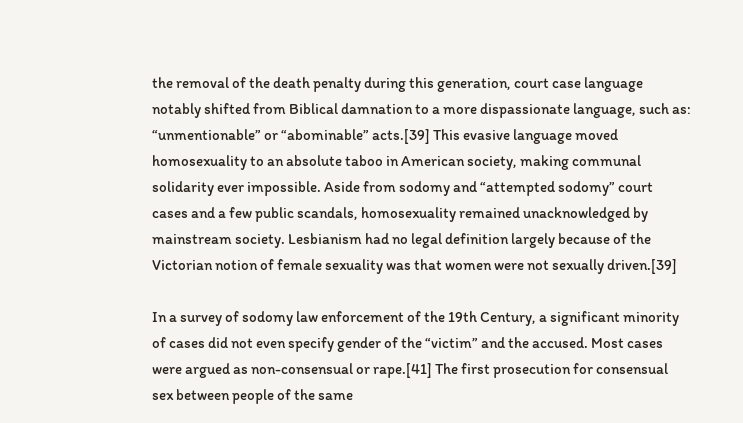the removal of the death penalty during this generation, court case language notably shifted from Biblical damnation to a more dispassionate language, such as: “unmentionable” or “abominable” acts.[39] This evasive language moved homosexuality to an absolute taboo in American society, making communal solidarity ever impossible. Aside from sodomy and “attempted sodomy” court cases and a few public scandals, homosexuality remained unacknowledged by mainstream society. Lesbianism had no legal definition largely because of the Victorian notion of female sexuality was that women were not sexually driven.[39]

In a survey of sodomy law enforcement of the 19th Century, a significant minority of cases did not even specify gender of the “victim” and the accused. Most cases were argued as non-consensual or rape.[41] The first prosecution for consensual sex between people of the same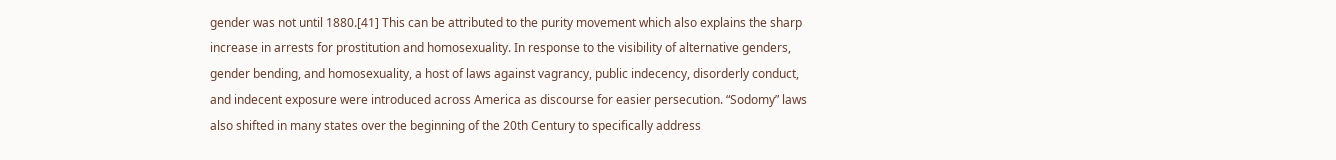gender was not until 1880.[41] This can be attributed to the purity movement which also explains the sharp increase in arrests for prostitution and homosexuality. In response to the visibility of alternative genders, gender bending, and homosexuality, a host of laws against vagrancy, public indecency, disorderly conduct, and indecent exposure were introduced across America as discourse for easier persecution. “Sodomy” laws also shifted in many states over the beginning of the 20th Century to specifically address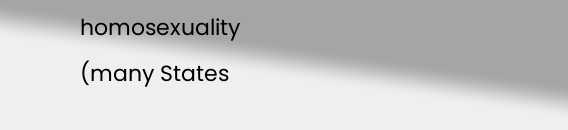homosexuality (many States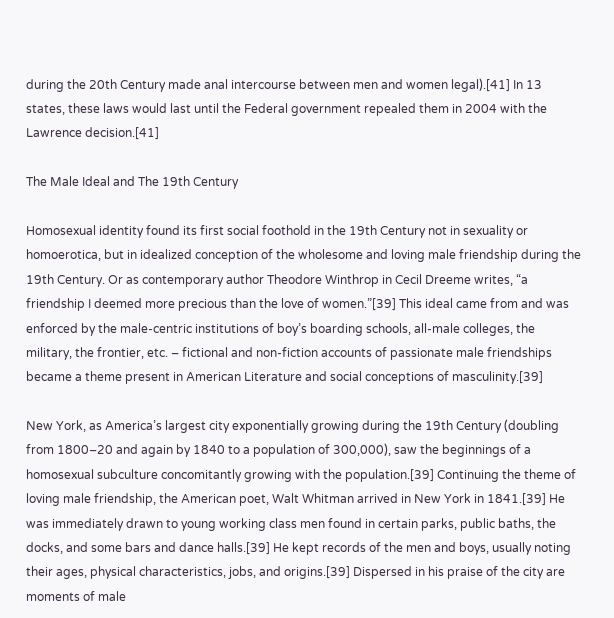during the 20th Century made anal intercourse between men and women legal).[41] In 13 states, these laws would last until the Federal government repealed them in 2004 with the Lawrence decision.[41]

The Male Ideal and The 19th Century

Homosexual identity found its first social foothold in the 19th Century not in sexuality or homoerotica, but in idealized conception of the wholesome and loving male friendship during the 19th Century. Or as contemporary author Theodore Winthrop in Cecil Dreeme writes, “a friendship I deemed more precious than the love of women.”[39] This ideal came from and was enforced by the male-centric institutions of boy’s boarding schools, all-male colleges, the military, the frontier, etc. – fictional and non-fiction accounts of passionate male friendships became a theme present in American Literature and social conceptions of masculinity.[39]

New York, as America’s largest city exponentially growing during the 19th Century (doubling from 1800–20 and again by 1840 to a population of 300,000), saw the beginnings of a homosexual subculture concomitantly growing with the population.[39] Continuing the theme of loving male friendship, the American poet, Walt Whitman arrived in New York in 1841.[39] He was immediately drawn to young working class men found in certain parks, public baths, the docks, and some bars and dance halls.[39] He kept records of the men and boys, usually noting their ages, physical characteristics, jobs, and origins.[39] Dispersed in his praise of the city are moments of male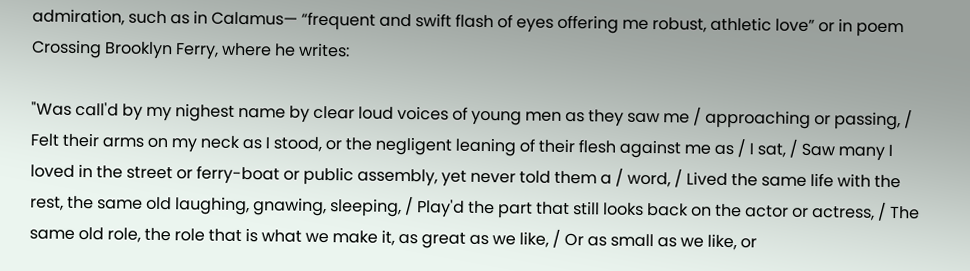admiration, such as in Calamus— “frequent and swift flash of eyes offering me robust, athletic love” or in poem Crossing Brooklyn Ferry, where he writes:

"Was call'd by my nighest name by clear loud voices of young men as they saw me / approaching or passing, / Felt their arms on my neck as I stood, or the negligent leaning of their flesh against me as / I sat, / Saw many I loved in the street or ferry-boat or public assembly, yet never told them a / word, / Lived the same life with the rest, the same old laughing, gnawing, sleeping, / Play'd the part that still looks back on the actor or actress, / The same old role, the role that is what we make it, as great as we like, / Or as small as we like, or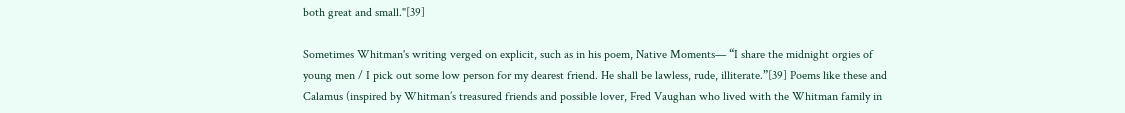both great and small."[39]

Sometimes Whitman's writing verged on explicit, such as in his poem, Native Moments— “I share the midnight orgies of young men / I pick out some low person for my dearest friend. He shall be lawless, rude, illiterate.”[39] Poems like these and Calamus (inspired by Whitman’s treasured friends and possible lover, Fred Vaughan who lived with the Whitman family in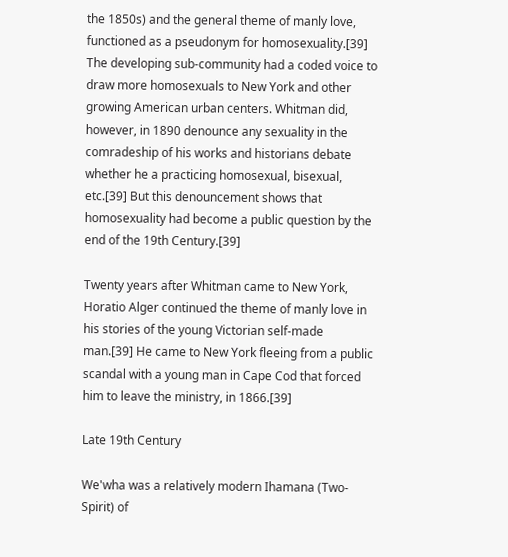the 1850s) and the general theme of manly love, functioned as a pseudonym for homosexuality.[39] The developing sub-community had a coded voice to draw more homosexuals to New York and other growing American urban centers. Whitman did, however, in 1890 denounce any sexuality in the comradeship of his works and historians debate whether he a practicing homosexual, bisexual, etc.[39] But this denouncement shows that homosexuality had become a public question by the end of the 19th Century.[39]

Twenty years after Whitman came to New York, Horatio Alger continued the theme of manly love in his stories of the young Victorian self-made man.[39] He came to New York fleeing from a public scandal with a young man in Cape Cod that forced him to leave the ministry, in 1866.[39]

Late 19th Century

We'wha was a relatively modern Ihamana (Two-Spirit) of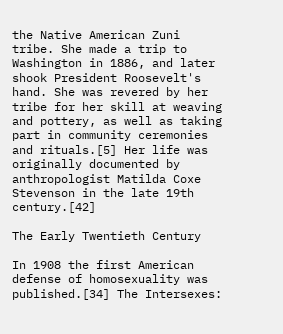the Native American Zuni tribe. She made a trip to Washington in 1886, and later shook President Roosevelt's hand. She was revered by her tribe for her skill at weaving and pottery, as well as taking part in community ceremonies and rituals.[5] Her life was originally documented by anthropologist Matilda Coxe Stevenson in the late 19th century.[42]

The Early Twentieth Century

In 1908 the first American defense of homosexuality was published.[34] The Intersexes: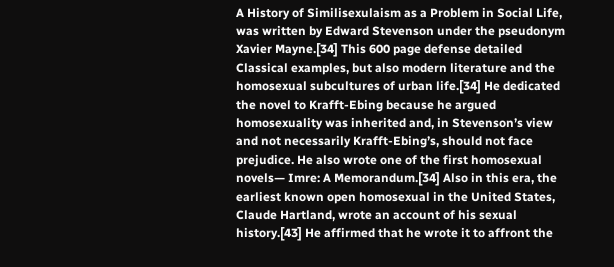A History of Similisexulaism as a Problem in Social Life, was written by Edward Stevenson under the pseudonym Xavier Mayne.[34] This 600 page defense detailed Classical examples, but also modern literature and the homosexual subcultures of urban life.[34] He dedicated the novel to Krafft-Ebing because he argued homosexuality was inherited and, in Stevenson’s view and not necessarily Krafft-Ebing’s, should not face prejudice. He also wrote one of the first homosexual novels— Imre: A Memorandum.[34] Also in this era, the earliest known open homosexual in the United States, Claude Hartland, wrote an account of his sexual history.[43] He affirmed that he wrote it to affront the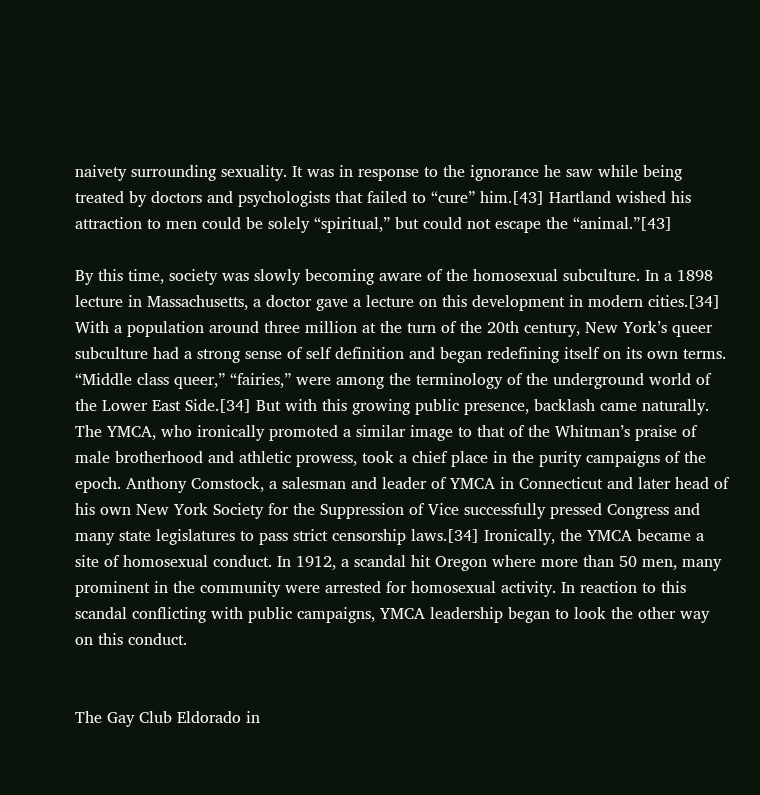naivety surrounding sexuality. It was in response to the ignorance he saw while being treated by doctors and psychologists that failed to “cure” him.[43] Hartland wished his attraction to men could be solely “spiritual,” but could not escape the “animal.”[43]

By this time, society was slowly becoming aware of the homosexual subculture. In a 1898 lecture in Massachusetts, a doctor gave a lecture on this development in modern cities.[34] With a population around three million at the turn of the 20th century, New York’s queer subculture had a strong sense of self definition and began redefining itself on its own terms. “Middle class queer,” “fairies,” were among the terminology of the underground world of the Lower East Side.[34] But with this growing public presence, backlash came naturally. The YMCA, who ironically promoted a similar image to that of the Whitman’s praise of male brotherhood and athletic prowess, took a chief place in the purity campaigns of the epoch. Anthony Comstock, a salesman and leader of YMCA in Connecticut and later head of his own New York Society for the Suppression of Vice successfully pressed Congress and many state legislatures to pass strict censorship laws.[34] Ironically, the YMCA became a site of homosexual conduct. In 1912, a scandal hit Oregon where more than 50 men, many prominent in the community were arrested for homosexual activity. In reaction to this scandal conflicting with public campaigns, YMCA leadership began to look the other way on this conduct.


The Gay Club Eldorado in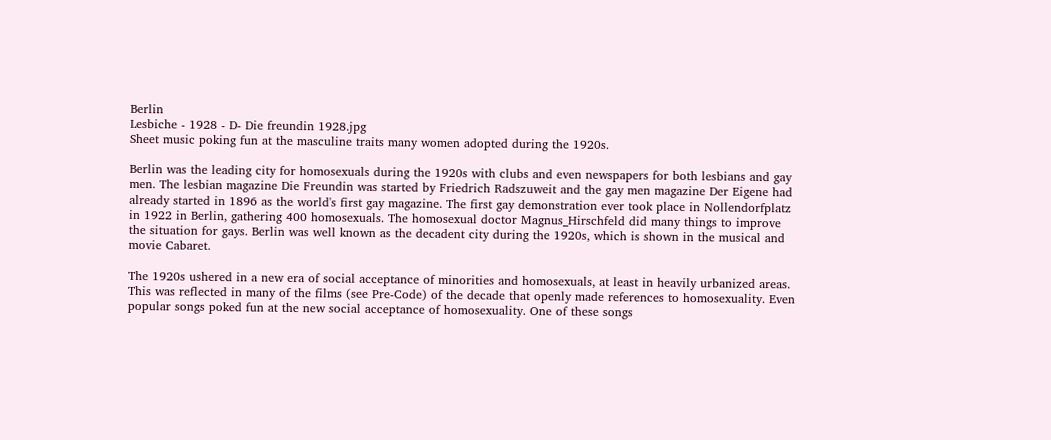Berlin
Lesbiche - 1928 - D- Die freundin 1928.jpg
Sheet music poking fun at the masculine traits many women adopted during the 1920s.

Berlin was the leading city for homosexuals during the 1920s with clubs and even newspapers for both lesbians and gay men. The lesbian magazine Die Freundin was started by Friedrich Radszuweit and the gay men magazine Der Eigene had already started in 1896 as the world's first gay magazine. The first gay demonstration ever took place in Nollendorfplatz in 1922 in Berlin, gathering 400 homosexuals. The homosexual doctor Magnus_Hirschfeld did many things to improve the situation for gays. Berlin was well known as the decadent city during the 1920s, which is shown in the musical and movie Cabaret.

The 1920s ushered in a new era of social acceptance of minorities and homosexuals, at least in heavily urbanized areas. This was reflected in many of the films (see Pre-Code) of the decade that openly made references to homosexuality. Even popular songs poked fun at the new social acceptance of homosexuality. One of these songs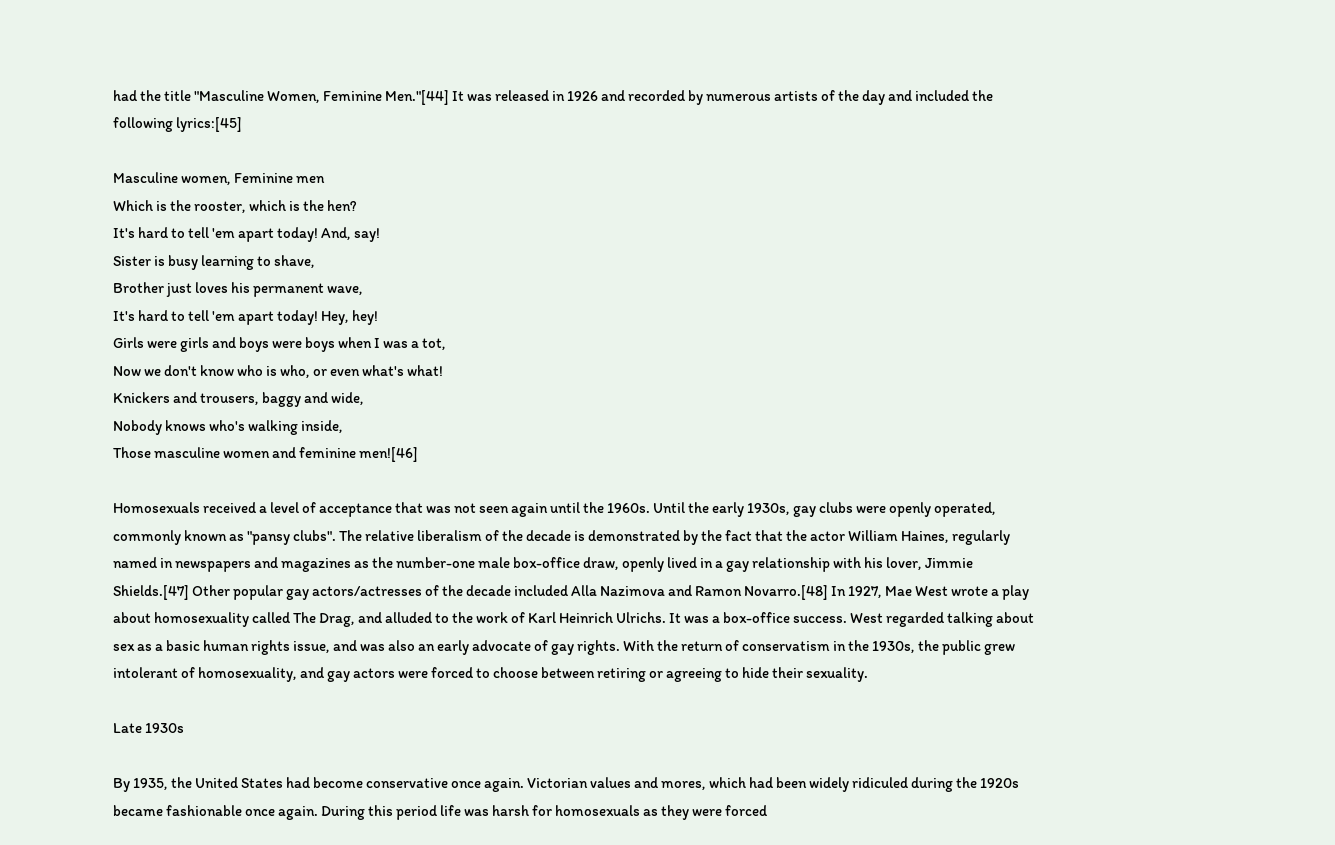had the title "Masculine Women, Feminine Men."[44] It was released in 1926 and recorded by numerous artists of the day and included the following lyrics:[45]

Masculine women, Feminine men
Which is the rooster, which is the hen?
It's hard to tell 'em apart today! And, say!
Sister is busy learning to shave,
Brother just loves his permanent wave,
It's hard to tell 'em apart today! Hey, hey!
Girls were girls and boys were boys when I was a tot,
Now we don't know who is who, or even what's what!
Knickers and trousers, baggy and wide,
Nobody knows who's walking inside,
Those masculine women and feminine men![46]

Homosexuals received a level of acceptance that was not seen again until the 1960s. Until the early 1930s, gay clubs were openly operated, commonly known as "pansy clubs". The relative liberalism of the decade is demonstrated by the fact that the actor William Haines, regularly named in newspapers and magazines as the number-one male box-office draw, openly lived in a gay relationship with his lover, Jimmie Shields.[47] Other popular gay actors/actresses of the decade included Alla Nazimova and Ramon Novarro.[48] In 1927, Mae West wrote a play about homosexuality called The Drag, and alluded to the work of Karl Heinrich Ulrichs. It was a box-office success. West regarded talking about sex as a basic human rights issue, and was also an early advocate of gay rights. With the return of conservatism in the 1930s, the public grew intolerant of homosexuality, and gay actors were forced to choose between retiring or agreeing to hide their sexuality.

Late 1930s

By 1935, the United States had become conservative once again. Victorian values and mores, which had been widely ridiculed during the 1920s became fashionable once again. During this period life was harsh for homosexuals as they were forced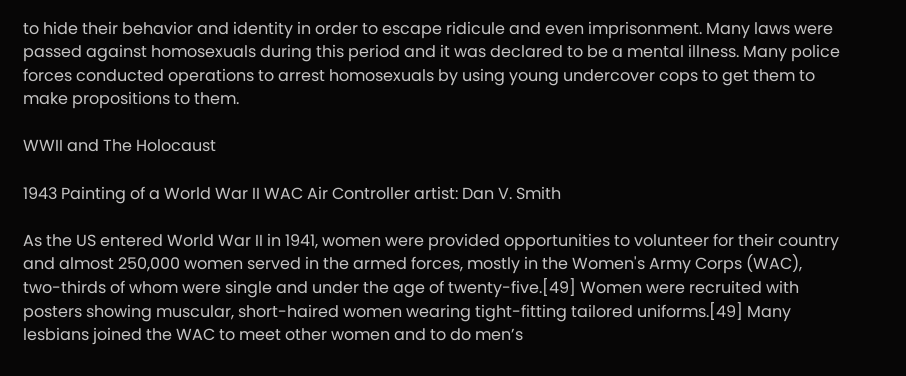to hide their behavior and identity in order to escape ridicule and even imprisonment. Many laws were passed against homosexuals during this period and it was declared to be a mental illness. Many police forces conducted operations to arrest homosexuals by using young undercover cops to get them to make propositions to them.

WWII and The Holocaust

1943 Painting of a World War II WAC Air Controller artist: Dan V. Smith

As the US entered World War II in 1941, women were provided opportunities to volunteer for their country and almost 250,000 women served in the armed forces, mostly in the Women's Army Corps (WAC), two-thirds of whom were single and under the age of twenty-five.[49] Women were recruited with posters showing muscular, short-haired women wearing tight-fitting tailored uniforms.[49] Many lesbians joined the WAC to meet other women and to do men’s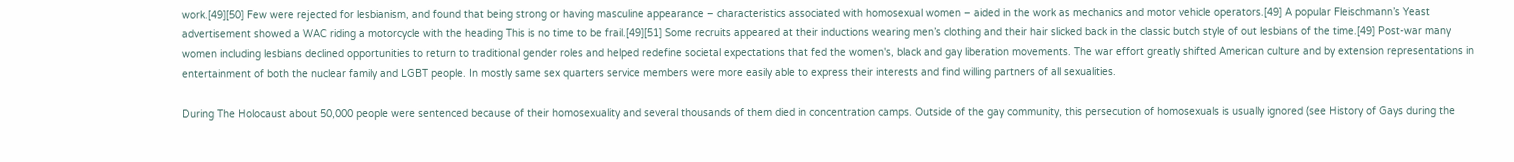work.[49][50] Few were rejected for lesbianism, and found that being strong or having masculine appearance – characteristics associated with homosexual women – aided in the work as mechanics and motor vehicle operators.[49] A popular Fleischmann’s Yeast advertisement showed a WAC riding a motorcycle with the heading This is no time to be frail.[49][51] Some recruits appeared at their inductions wearing men’s clothing and their hair slicked back in the classic butch style of out lesbians of the time.[49] Post-war many women including lesbians declined opportunities to return to traditional gender roles and helped redefine societal expectations that fed the women's, black and gay liberation movements. The war effort greatly shifted American culture and by extension representations in entertainment of both the nuclear family and LGBT people. In mostly same sex quarters service members were more easily able to express their interests and find willing partners of all sexualities.

During The Holocaust about 50,000 people were sentenced because of their homosexuality and several thousands of them died in concentration camps. Outside of the gay community, this persecution of homosexuals is usually ignored (see History of Gays during the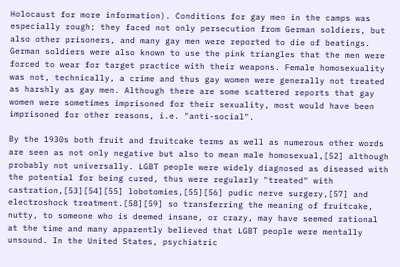Holocaust for more information). Conditions for gay men in the camps was especially rough; they faced not only persecution from German soldiers, but also other prisoners, and many gay men were reported to die of beatings. German soldiers were also known to use the pink triangles that the men were forced to wear for target practice with their weapons. Female homosexuality was not, technically, a crime and thus gay women were generally not treated as harshly as gay men. Although there are some scattered reports that gay women were sometimes imprisoned for their sexuality, most would have been imprisoned for other reasons, i.e. "anti-social".

By the 1930s both fruit and fruitcake terms as well as numerous other words are seen as not only negative but also to mean male homosexual,[52] although probably not universally. LGBT people were widely diagnosed as diseased with the potential for being cured, thus were regularly "treated" with castration,[53][54][55] lobotomies,[55][56] pudic nerve surgery,[57] and electroshock treatment.[58][59] so transferring the meaning of fruitcake, nutty, to someone who is deemed insane, or crazy, may have seemed rational at the time and many apparently believed that LGBT people were mentally unsound. In the United States, psychiatric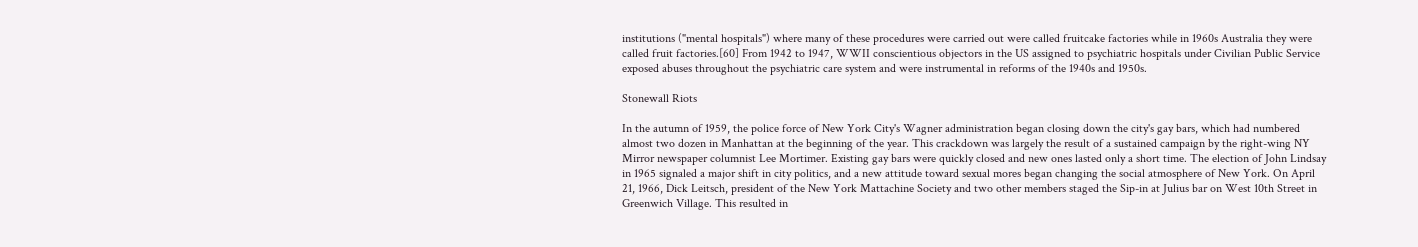institutions ("mental hospitals") where many of these procedures were carried out were called fruitcake factories while in 1960s Australia they were called fruit factories.[60] From 1942 to 1947, WWII conscientious objectors in the US assigned to psychiatric hospitals under Civilian Public Service exposed abuses throughout the psychiatric care system and were instrumental in reforms of the 1940s and 1950s.

Stonewall Riots

In the autumn of 1959, the police force of New York City's Wagner administration began closing down the city's gay bars, which had numbered almost two dozen in Manhattan at the beginning of the year. This crackdown was largely the result of a sustained campaign by the right-wing NY Mirror newspaper columnist Lee Mortimer. Existing gay bars were quickly closed and new ones lasted only a short time. The election of John Lindsay in 1965 signaled a major shift in city politics, and a new attitude toward sexual mores began changing the social atmosphere of New York. On April 21, 1966, Dick Leitsch, president of the New York Mattachine Society and two other members staged the Sip-in at Julius bar on West 10th Street in Greenwich Village. This resulted in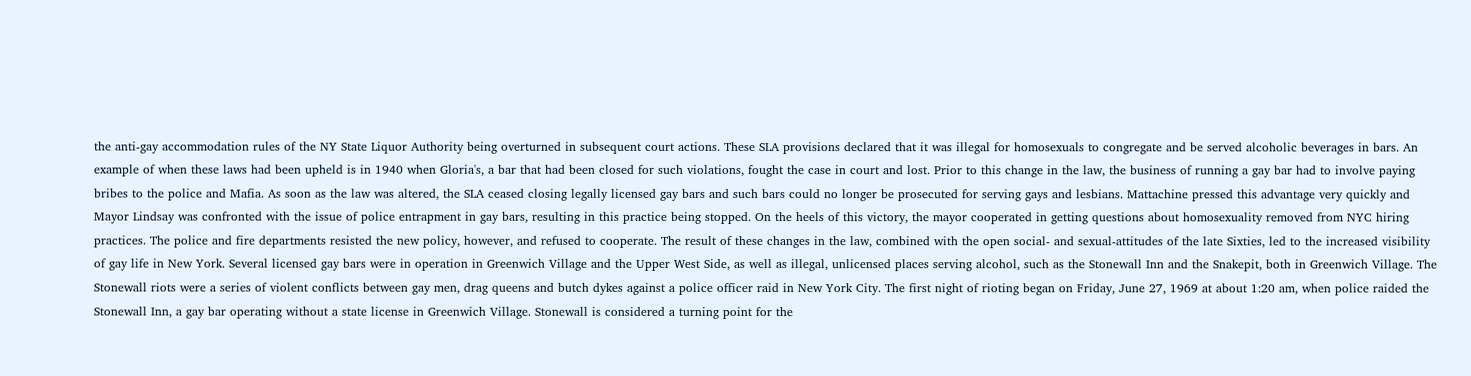the anti-gay accommodation rules of the NY State Liquor Authority being overturned in subsequent court actions. These SLA provisions declared that it was illegal for homosexuals to congregate and be served alcoholic beverages in bars. An example of when these laws had been upheld is in 1940 when Gloria's, a bar that had been closed for such violations, fought the case in court and lost. Prior to this change in the law, the business of running a gay bar had to involve paying bribes to the police and Mafia. As soon as the law was altered, the SLA ceased closing legally licensed gay bars and such bars could no longer be prosecuted for serving gays and lesbians. Mattachine pressed this advantage very quickly and Mayor Lindsay was confronted with the issue of police entrapment in gay bars, resulting in this practice being stopped. On the heels of this victory, the mayor cooperated in getting questions about homosexuality removed from NYC hiring practices. The police and fire departments resisted the new policy, however, and refused to cooperate. The result of these changes in the law, combined with the open social- and sexual-attitudes of the late Sixties, led to the increased visibility of gay life in New York. Several licensed gay bars were in operation in Greenwich Village and the Upper West Side, as well as illegal, unlicensed places serving alcohol, such as the Stonewall Inn and the Snakepit, both in Greenwich Village. The Stonewall riots were a series of violent conflicts between gay men, drag queens and butch dykes against a police officer raid in New York City. The first night of rioting began on Friday, June 27, 1969 at about 1:20 am, when police raided the Stonewall Inn, a gay bar operating without a state license in Greenwich Village. Stonewall is considered a turning point for the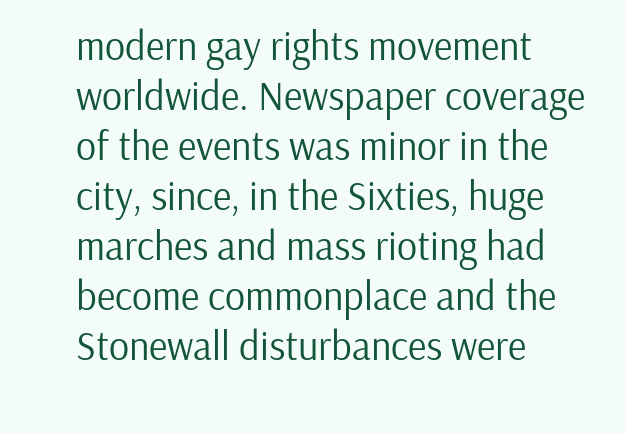modern gay rights movement worldwide. Newspaper coverage of the events was minor in the city, since, in the Sixties, huge marches and mass rioting had become commonplace and the Stonewall disturbances were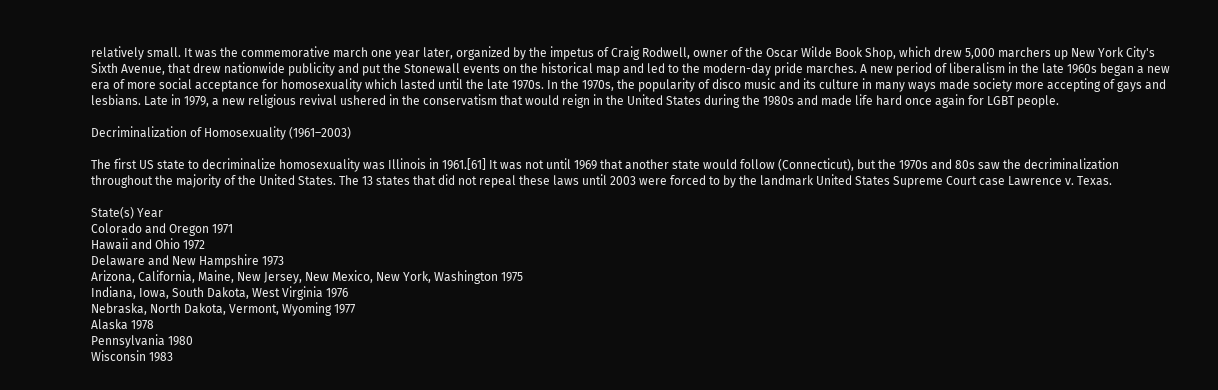relatively small. It was the commemorative march one year later, organized by the impetus of Craig Rodwell, owner of the Oscar Wilde Book Shop, which drew 5,000 marchers up New York City's Sixth Avenue, that drew nationwide publicity and put the Stonewall events on the historical map and led to the modern-day pride marches. A new period of liberalism in the late 1960s began a new era of more social acceptance for homosexuality which lasted until the late 1970s. In the 1970s, the popularity of disco music and its culture in many ways made society more accepting of gays and lesbians. Late in 1979, a new religious revival ushered in the conservatism that would reign in the United States during the 1980s and made life hard once again for LGBT people.

Decriminalization of Homosexuality (1961–2003)

The first US state to decriminalize homosexuality was Illinois in 1961.[61] It was not until 1969 that another state would follow (Connecticut), but the 1970s and 80s saw the decriminalization throughout the majority of the United States. The 13 states that did not repeal these laws until 2003 were forced to by the landmark United States Supreme Court case Lawrence v. Texas.

State(s) Year
Colorado and Oregon 1971
Hawaii and Ohio 1972
Delaware and New Hampshire 1973
Arizona, California, Maine, New Jersey, New Mexico, New York, Washington 1975
Indiana, Iowa, South Dakota, West Virginia 1976
Nebraska, North Dakota, Vermont, Wyoming 1977
Alaska 1978
Pennsylvania 1980
Wisconsin 1983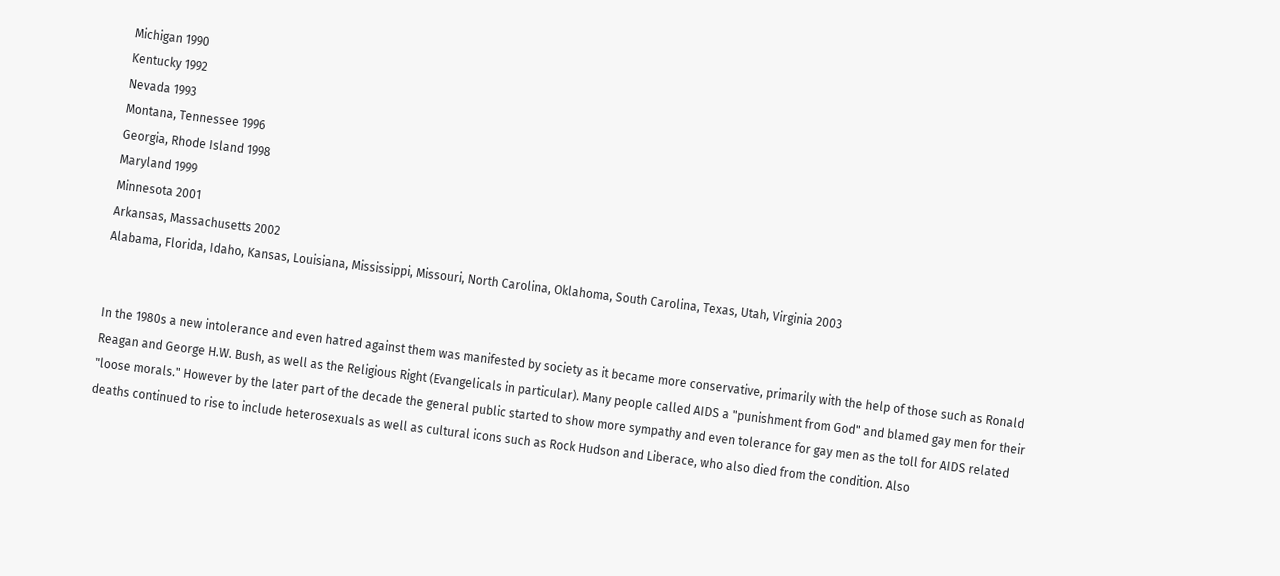Michigan 1990
Kentucky 1992
Nevada 1993
Montana, Tennessee 1996
Georgia, Rhode Island 1998
Maryland 1999
Minnesota 2001
Arkansas, Massachusetts 2002
Alabama, Florida, Idaho, Kansas, Louisiana, Mississippi, Missouri, North Carolina, Oklahoma, South Carolina, Texas, Utah, Virginia 2003


In the 1980s a new intolerance and even hatred against them was manifested by society as it became more conservative, primarily with the help of those such as Ronald Reagan and George H.W. Bush, as well as the Religious Right (Evangelicals in particular). Many people called AIDS a "punishment from God" and blamed gay men for their "loose morals." However by the later part of the decade the general public started to show more sympathy and even tolerance for gay men as the toll for AIDS related deaths continued to rise to include heterosexuals as well as cultural icons such as Rock Hudson and Liberace, who also died from the condition. Also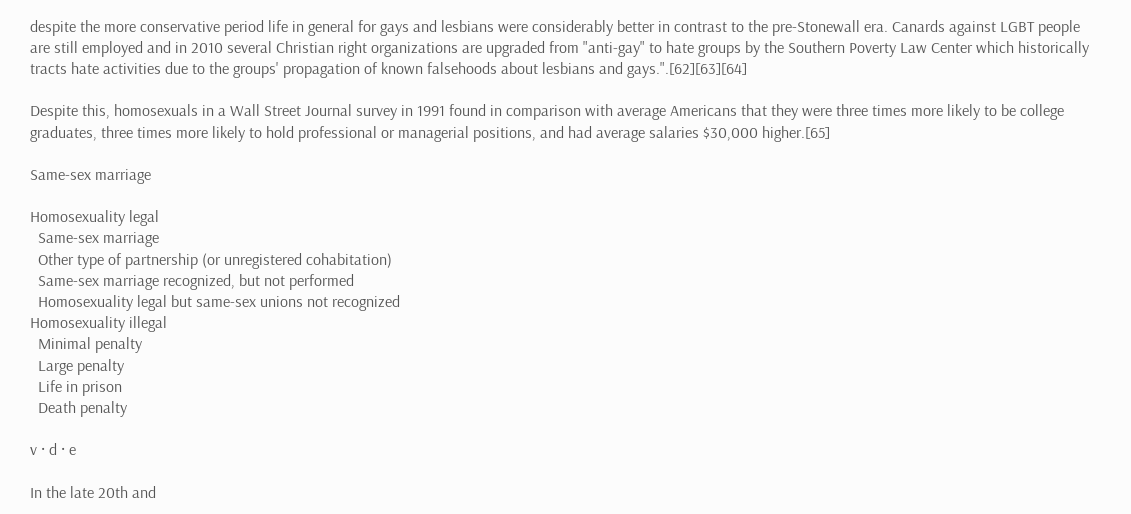despite the more conservative period life in general for gays and lesbians were considerably better in contrast to the pre-Stonewall era. Canards against LGBT people are still employed and in 2010 several Christian right organizations are upgraded from "anti-gay" to hate groups by the Southern Poverty Law Center which historically tracts hate activities due to the groups' propagation of known falsehoods about lesbians and gays.".[62][63][64]

Despite this, homosexuals in a Wall Street Journal survey in 1991 found in comparison with average Americans that they were three times more likely to be college graduates, three times more likely to hold professional or managerial positions, and had average salaries $30,000 higher.[65]

Same-sex marriage

Homosexuality legal
  Same-sex marriage
  Other type of partnership (or unregistered cohabitation)
  Same-sex marriage recognized, but not performed
  Homosexuality legal but same-sex unions not recognized
Homosexuality illegal
  Minimal penalty
  Large penalty
  Life in prison
  Death penalty

v · d · e

In the late 20th and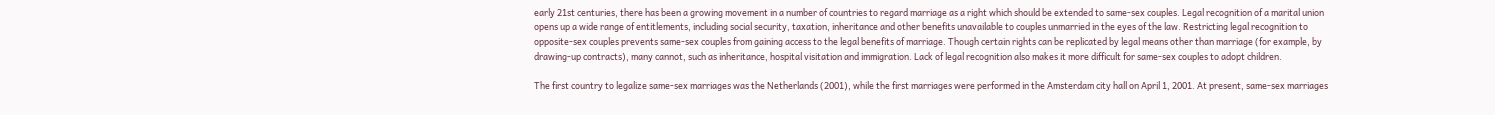early 21st centuries, there has been a growing movement in a number of countries to regard marriage as a right which should be extended to same-sex couples. Legal recognition of a marital union opens up a wide range of entitlements, including social security, taxation, inheritance and other benefits unavailable to couples unmarried in the eyes of the law. Restricting legal recognition to opposite-sex couples prevents same-sex couples from gaining access to the legal benefits of marriage. Though certain rights can be replicated by legal means other than marriage (for example, by drawing-up contracts), many cannot, such as inheritance, hospital visitation and immigration. Lack of legal recognition also makes it more difficult for same-sex couples to adopt children.

The first country to legalize same-sex marriages was the Netherlands (2001), while the first marriages were performed in the Amsterdam city hall on April 1, 2001. At present, same-sex marriages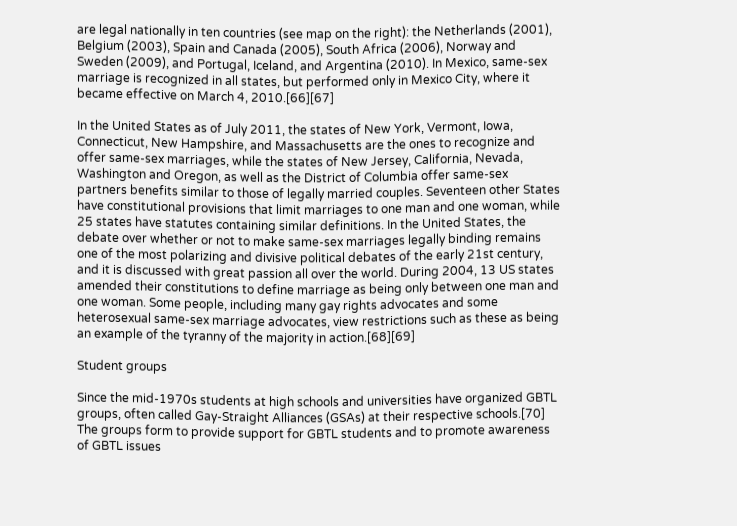are legal nationally in ten countries (see map on the right): the Netherlands (2001), Belgium (2003), Spain and Canada (2005), South Africa (2006), Norway and Sweden (2009), and Portugal, Iceland, and Argentina (2010). In Mexico, same-sex marriage is recognized in all states, but performed only in Mexico City, where it became effective on March 4, 2010.[66][67]

In the United States as of July 2011, the states of New York, Vermont, Iowa, Connecticut, New Hampshire, and Massachusetts are the ones to recognize and offer same-sex marriages, while the states of New Jersey, California, Nevada, Washington and Oregon, as well as the District of Columbia offer same-sex partners benefits similar to those of legally married couples. Seventeen other States have constitutional provisions that limit marriages to one man and one woman, while 25 states have statutes containing similar definitions. In the United States, the debate over whether or not to make same-sex marriages legally binding remains one of the most polarizing and divisive political debates of the early 21st century, and it is discussed with great passion all over the world. During 2004, 13 US states amended their constitutions to define marriage as being only between one man and one woman. Some people, including many gay rights advocates and some heterosexual same-sex marriage advocates, view restrictions such as these as being an example of the tyranny of the majority in action.[68][69]

Student groups

Since the mid-1970s students at high schools and universities have organized GBTL groups, often called Gay-Straight Alliances (GSAs) at their respective schools.[70] The groups form to provide support for GBTL students and to promote awareness of GBTL issues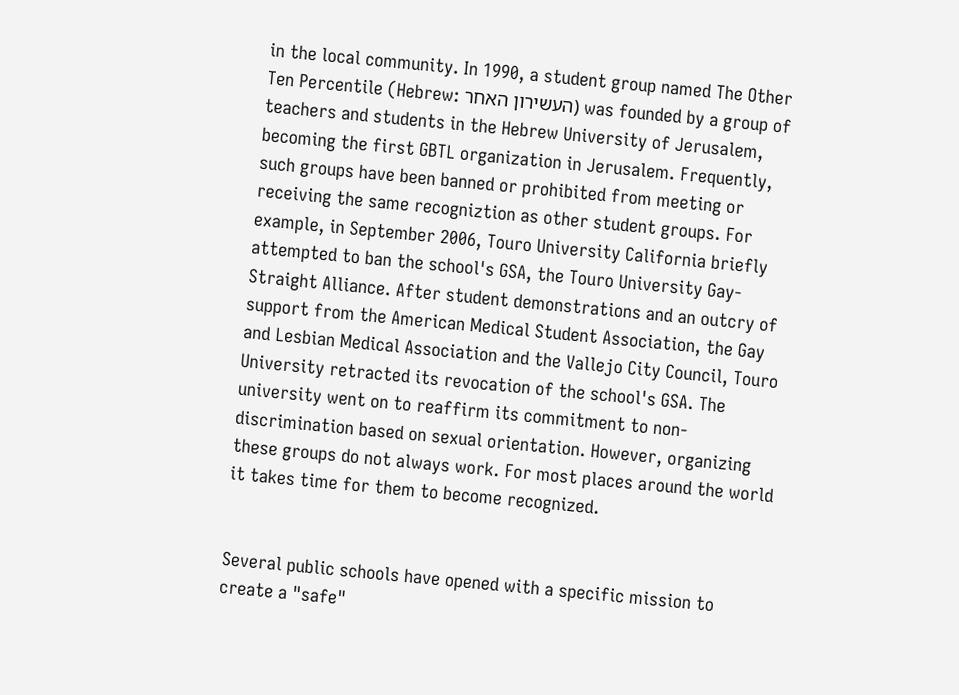in the local community. In 1990, a student group named The Other Ten Percentile (Hebrew: העשירון האחר) was founded by a group of teachers and students in the Hebrew University of Jerusalem, becoming the first GBTL organization in Jerusalem. Frequently, such groups have been banned or prohibited from meeting or receiving the same recogniztion as other student groups. For example, in September 2006, Touro University California briefly attempted to ban the school's GSA, the Touro University Gay-Straight Alliance. After student demonstrations and an outcry of support from the American Medical Student Association, the Gay and Lesbian Medical Association and the Vallejo City Council, Touro University retracted its revocation of the school's GSA. The university went on to reaffirm its commitment to non-discrimination based on sexual orientation. However, organizing these groups do not always work. For most places around the world it takes time for them to become recognized.


Several public schools have opened with a specific mission to create a "safe"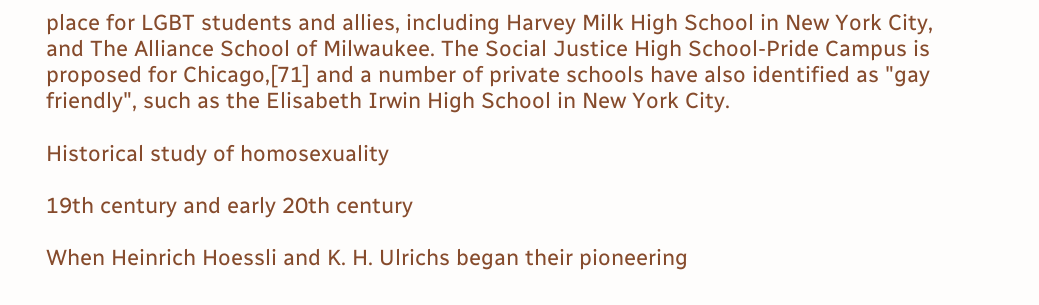place for LGBT students and allies, including Harvey Milk High School in New York City, and The Alliance School of Milwaukee. The Social Justice High School-Pride Campus is proposed for Chicago,[71] and a number of private schools have also identified as "gay friendly", such as the Elisabeth Irwin High School in New York City.

Historical study of homosexuality

19th century and early 20th century

When Heinrich Hoessli and K. H. Ulrichs began their pioneering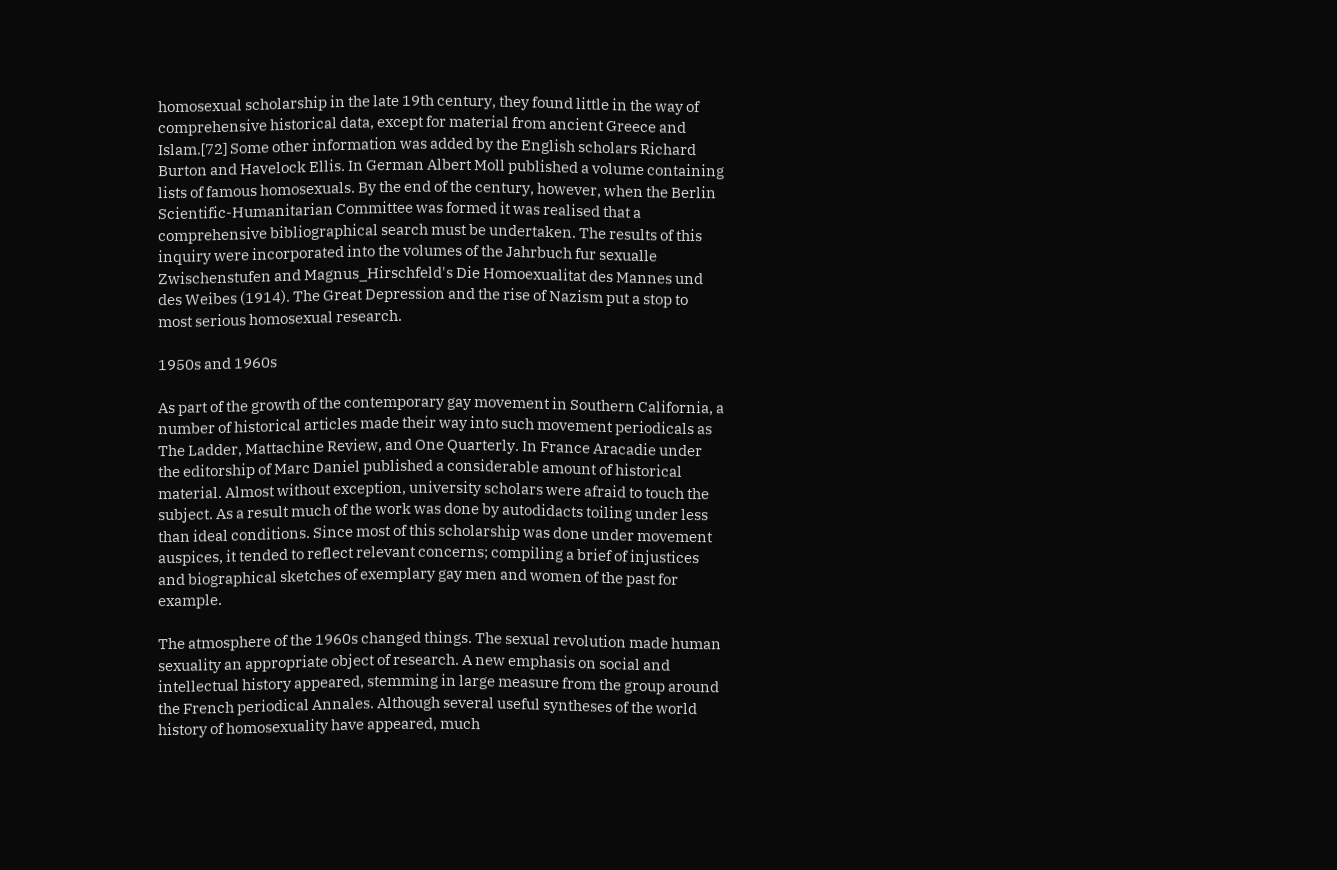homosexual scholarship in the late 19th century, they found little in the way of comprehensive historical data, except for material from ancient Greece and Islam.[72] Some other information was added by the English scholars Richard Burton and Havelock Ellis. In German Albert Moll published a volume containing lists of famous homosexuals. By the end of the century, however, when the Berlin Scientific-Humanitarian Committee was formed it was realised that a comprehensive bibliographical search must be undertaken. The results of this inquiry were incorporated into the volumes of the Jahrbuch fur sexualle Zwischenstufen and Magnus_Hirschfeld's Die Homoexualitat des Mannes und des Weibes (1914). The Great Depression and the rise of Nazism put a stop to most serious homosexual research.

1950s and 1960s

As part of the growth of the contemporary gay movement in Southern California, a number of historical articles made their way into such movement periodicals as The Ladder, Mattachine Review, and One Quarterly. In France Aracadie under the editorship of Marc Daniel published a considerable amount of historical material. Almost without exception, university scholars were afraid to touch the subject. As a result much of the work was done by autodidacts toiling under less than ideal conditions. Since most of this scholarship was done under movement auspices, it tended to reflect relevant concerns; compiling a brief of injustices and biographical sketches of exemplary gay men and women of the past for example.

The atmosphere of the 1960s changed things. The sexual revolution made human sexuality an appropriate object of research. A new emphasis on social and intellectual history appeared, stemming in large measure from the group around the French periodical Annales. Although several useful syntheses of the world history of homosexuality have appeared, much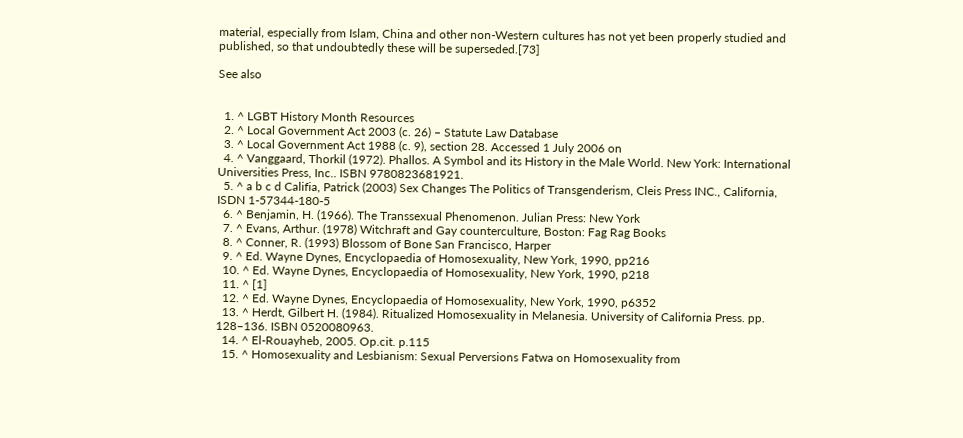material, especially from Islam, China and other non-Western cultures has not yet been properly studied and published, so that undoubtedly these will be superseded.[73]

See also


  1. ^ LGBT History Month Resources
  2. ^ Local Government Act 2003 (c. 26) – Statute Law Database
  3. ^ Local Government Act 1988 (c. 9), section 28. Accessed 1 July 2006 on
  4. ^ Vanggaard, Thorkil (1972). Phallos. A Symbol and its History in the Male World. New York: International Universities Press, Inc.. ISBN 9780823681921.
  5. ^ a b c d Califia, Patrick (2003) Sex Changes The Politics of Transgenderism, Cleis Press INC., California, ISDN 1-57344-180-5
  6. ^ Benjamin, H. (1966). The Transsexual Phenomenon. Julian Press: New York
  7. ^ Evans, Arthur. (1978) Witchraft and Gay counterculture, Boston: Fag Rag Books
  8. ^ Conner, R. (1993) Blossom of Bone San Francisco, Harper
  9. ^ Ed. Wayne Dynes, Encyclopaedia of Homosexuality, New York, 1990, pp216
  10. ^ Ed. Wayne Dynes, Encyclopaedia of Homosexuality, New York, 1990, p218
  11. ^ [1]
  12. ^ Ed. Wayne Dynes, Encyclopaedia of Homosexuality, New York, 1990, p6352
  13. ^ Herdt, Gilbert H. (1984). Ritualized Homosexuality in Melanesia. University of California Press. pp. 128–136. ISBN 0520080963.
  14. ^ El-Rouayheb, 2005. Op.cit. p.115
  15. ^ Homosexuality and Lesbianism: Sexual Perversions Fatwa on Homosexuality from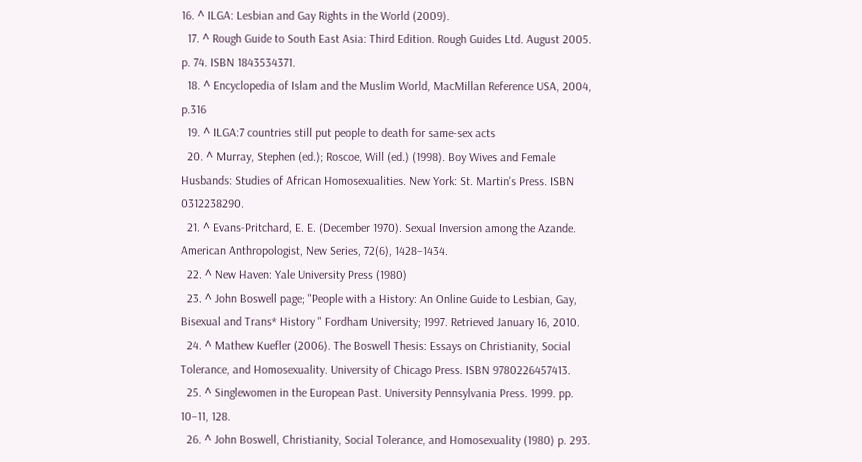16. ^ ILGA: Lesbian and Gay Rights in the World (2009).
  17. ^ Rough Guide to South East Asia: Third Edition. Rough Guides Ltd. August 2005. p. 74. ISBN 1843534371.
  18. ^ Encyclopedia of Islam and the Muslim World, MacMillan Reference USA, 2004, p.316
  19. ^ ILGA:7 countries still put people to death for same-sex acts
  20. ^ Murray, Stephen (ed.); Roscoe, Will (ed.) (1998). Boy Wives and Female Husbands: Studies of African Homosexualities. New York: St. Martin's Press. ISBN 0312238290.
  21. ^ Evans-Pritchard, E. E. (December 1970). Sexual Inversion among the Azande. American Anthropologist, New Series, 72(6), 1428–1434.
  22. ^ New Haven: Yale University Press (1980)
  23. ^ John Boswell page; "People with a History: An Online Guide to Lesbian, Gay, Bisexual and Trans* History " Fordham University; 1997. Retrieved January 16, 2010.
  24. ^ Mathew Kuefler (2006). The Boswell Thesis: Essays on Christianity, Social Tolerance, and Homosexuality. University of Chicago Press. ISBN 9780226457413.
  25. ^ Singlewomen in the European Past. University Pennsylvania Press. 1999. pp. 10–11, 128.
  26. ^ John Boswell, Christianity, Social Tolerance, and Homosexuality (1980) p. 293.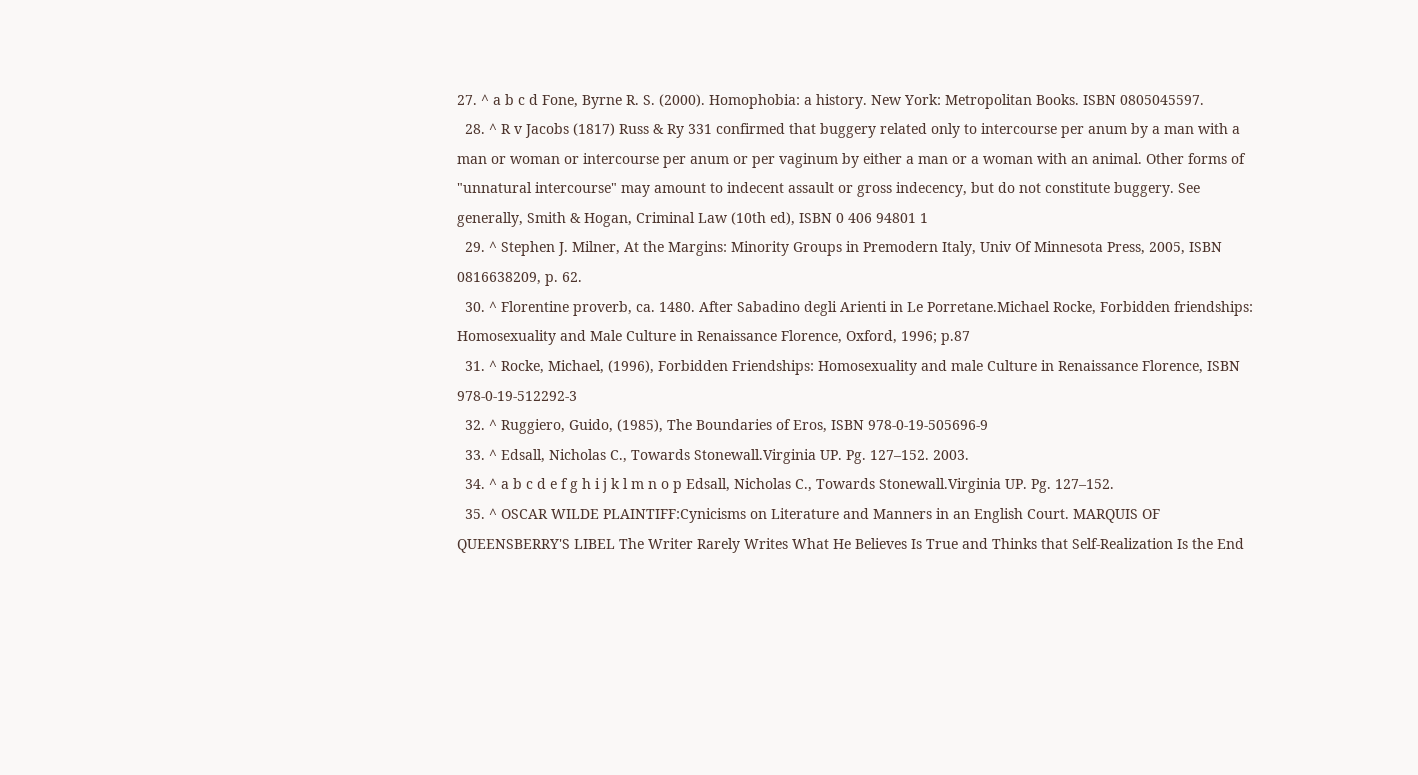27. ^ a b c d Fone, Byrne R. S. (2000). Homophobia: a history. New York: Metropolitan Books. ISBN 0805045597.
  28. ^ R v Jacobs (1817) Russ & Ry 331 confirmed that buggery related only to intercourse per anum by a man with a man or woman or intercourse per anum or per vaginum by either a man or a woman with an animal. Other forms of "unnatural intercourse" may amount to indecent assault or gross indecency, but do not constitute buggery. See generally, Smith & Hogan, Criminal Law (10th ed), ISBN 0 406 94801 1
  29. ^ Stephen J. Milner, At the Margins: Minority Groups in Premodern Italy, Univ Of Minnesota Press, 2005, ISBN 0816638209, p. 62.
  30. ^ Florentine proverb, ca. 1480. After Sabadino degli Arienti in Le Porretane.Michael Rocke, Forbidden friendships: Homosexuality and Male Culture in Renaissance Florence, Oxford, 1996; p.87
  31. ^ Rocke, Michael, (1996), Forbidden Friendships: Homosexuality and male Culture in Renaissance Florence, ISBN 978-0-19-512292-3
  32. ^ Ruggiero, Guido, (1985), The Boundaries of Eros, ISBN 978-0-19-505696-9
  33. ^ Edsall, Nicholas C., Towards Stonewall.Virginia UP. Pg. 127–152. 2003.
  34. ^ a b c d e f g h i j k l m n o p Edsall, Nicholas C., Towards Stonewall.Virginia UP. Pg. 127–152.
  35. ^ OSCAR WILDE PLAINTIFF:Cynicisms on Literature and Manners in an English Court. MARQUIS OF QUEENSBERRY'S LIBEL The Writer Rarely Writes What He Believes Is True and Thinks that Self-Realization Is the End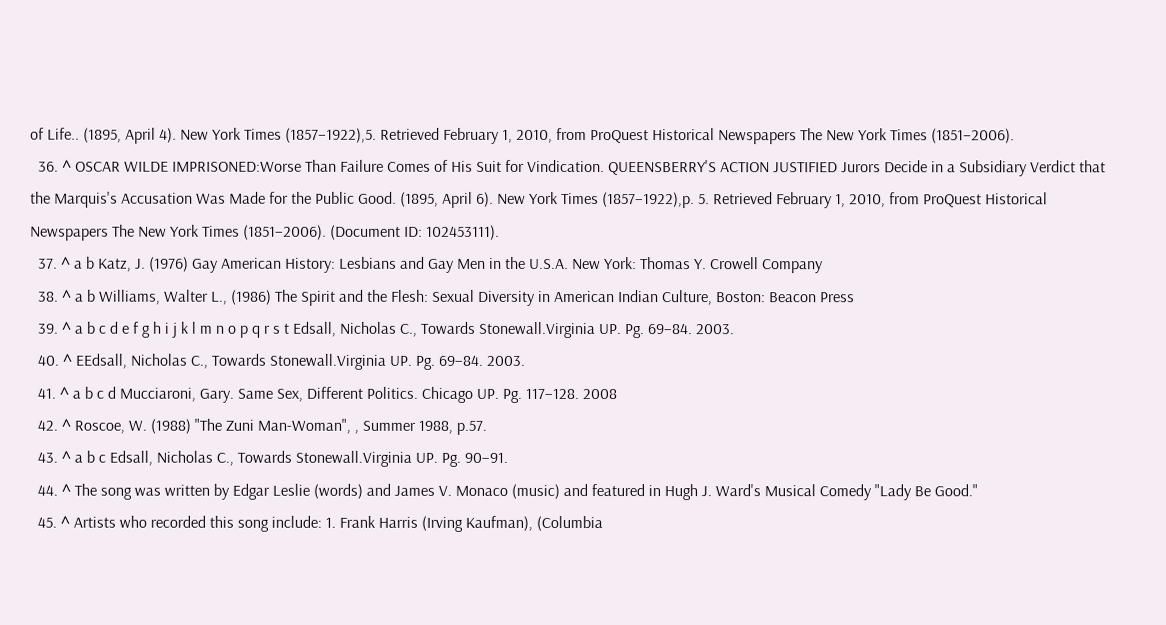of Life.. (1895, April 4). New York Times (1857–1922),5. Retrieved February 1, 2010, from ProQuest Historical Newspapers The New York Times (1851–2006).
  36. ^ OSCAR WILDE IMPRISONED:Worse Than Failure Comes of His Suit for Vindication. QUEENSBERRY'S ACTION JUSTIFIED Jurors Decide in a Subsidiary Verdict that the Marquis's Accusation Was Made for the Public Good. (1895, April 6). New York Times (1857–1922),p. 5. Retrieved February 1, 2010, from ProQuest Historical Newspapers The New York Times (1851–2006). (Document ID: 102453111).
  37. ^ a b Katz, J. (1976) Gay American History: Lesbians and Gay Men in the U.S.A. New York: Thomas Y. Crowell Company
  38. ^ a b Williams, Walter L., (1986) The Spirit and the Flesh: Sexual Diversity in American Indian Culture, Boston: Beacon Press
  39. ^ a b c d e f g h i j k l m n o p q r s t Edsall, Nicholas C., Towards Stonewall.Virginia UP. Pg. 69–84. 2003.
  40. ^ EEdsall, Nicholas C., Towards Stonewall.Virginia UP. Pg. 69–84. 2003.
  41. ^ a b c d Mucciaroni, Gary. Same Sex, Different Politics. Chicago UP. Pg. 117–128. 2008
  42. ^ Roscoe, W. (1988) "The Zuni Man-Woman", , Summer 1988, p.57.
  43. ^ a b c Edsall, Nicholas C., Towards Stonewall.Virginia UP. Pg. 90–91.
  44. ^ The song was written by Edgar Leslie (words) and James V. Monaco (music) and featured in Hugh J. Ward's Musical Comedy "Lady Be Good."
  45. ^ Artists who recorded this song include: 1. Frank Harris (Irving Kaufman), (Columbia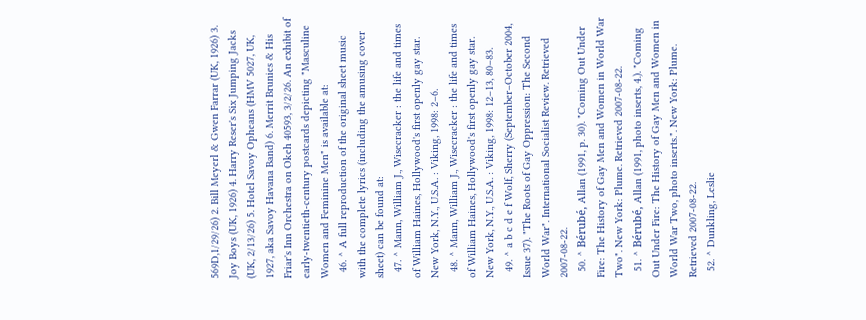569D,1/29/26) 2. Bill Meyerl & Gwen Farrar (UK, 1926) 3. Joy Boys (UK, 1926) 4. Harry Reser's Six Jumping Jacks (UK, 2/13/26) 5. Hotel Savoy Opheans (HMV 5027, UK, 1927, aka Savoy Havana Band) 6. Merrit Brunies & His Friar's Inn Orchestra on Okeh 40593, 3/2/26. An exhibit of early-twentieth-century postcards depicting "Masculine Women and Feminine Men" is available at:
  46. ^ A full reproduction of the original sheet music with the complete lyrics (including the amusing cover sheet) can be found at:
  47. ^ Mann, William J., Wisecracker : the life and times of William Haines, Hollywood's first openly gay star. New York, N.Y., U.S.A. : Viking, 1998: 2–6.
  48. ^ Mann, William J., Wisecracker : the life and times of William Haines, Hollywood's first openly gay star. New York, N.Y., U.S.A. : Viking, 1998: 12–13, 80–83.
  49. ^ a b c d e f Wolf, Sherry (September–October 2004, Issue 37). "The Roots of Gay Oppression: The Second World War". International Socialist Review. Retrieved 2007-08-22.
  50. ^ Bérubé, Allan (1991, p. 30). "Coming Out Under Fire: The History of Gay Men and Women in World War Two". New York: Plume. Retrieved 2007-08-22.
  51. ^ Bérubé, Allan (1991, photo inserts, 4.). "Coming Out Under Fire: The History of Gay Men and Women in World War Two, photo inserts.". New York: Plume. Retrieved 2007-08-22.
  52. ^ Dunkling, Leslie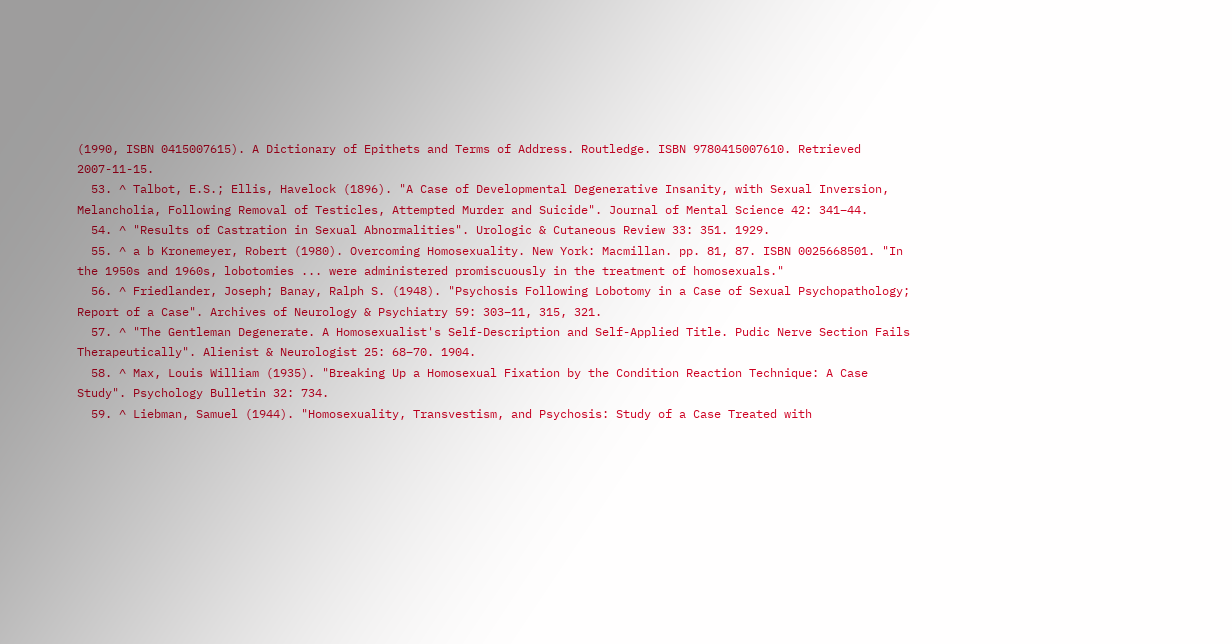(1990, ISBN 0415007615). A Dictionary of Epithets and Terms of Address. Routledge. ISBN 9780415007610. Retrieved 2007-11-15.
  53. ^ Talbot, E.S.; Ellis, Havelock (1896). "A Case of Developmental Degenerative Insanity, with Sexual Inversion, Melancholia, Following Removal of Testicles, Attempted Murder and Suicide". Journal of Mental Science 42: 341–44.
  54. ^ "Results of Castration in Sexual Abnormalities". Urologic & Cutaneous Review 33: 351. 1929.
  55. ^ a b Kronemeyer, Robert (1980). Overcoming Homosexuality. New York: Macmillan. pp. 81, 87. ISBN 0025668501. "In the 1950s and 1960s, lobotomies ... were administered promiscuously in the treatment of homosexuals."
  56. ^ Friedlander, Joseph; Banay, Ralph S. (1948). "Psychosis Following Lobotomy in a Case of Sexual Psychopathology; Report of a Case". Archives of Neurology & Psychiatry 59: 303–11, 315, 321.
  57. ^ "The Gentleman Degenerate. A Homosexualist's Self-Description and Self-Applied Title. Pudic Nerve Section Fails Therapeutically". Alienist & Neurologist 25: 68–70. 1904.
  58. ^ Max, Louis William (1935). "Breaking Up a Homosexual Fixation by the Condition Reaction Technique: A Case Study". Psychology Bulletin 32: 734.
  59. ^ Liebman, Samuel (1944). "Homosexuality, Transvestism, and Psychosis: Study of a Case Treated with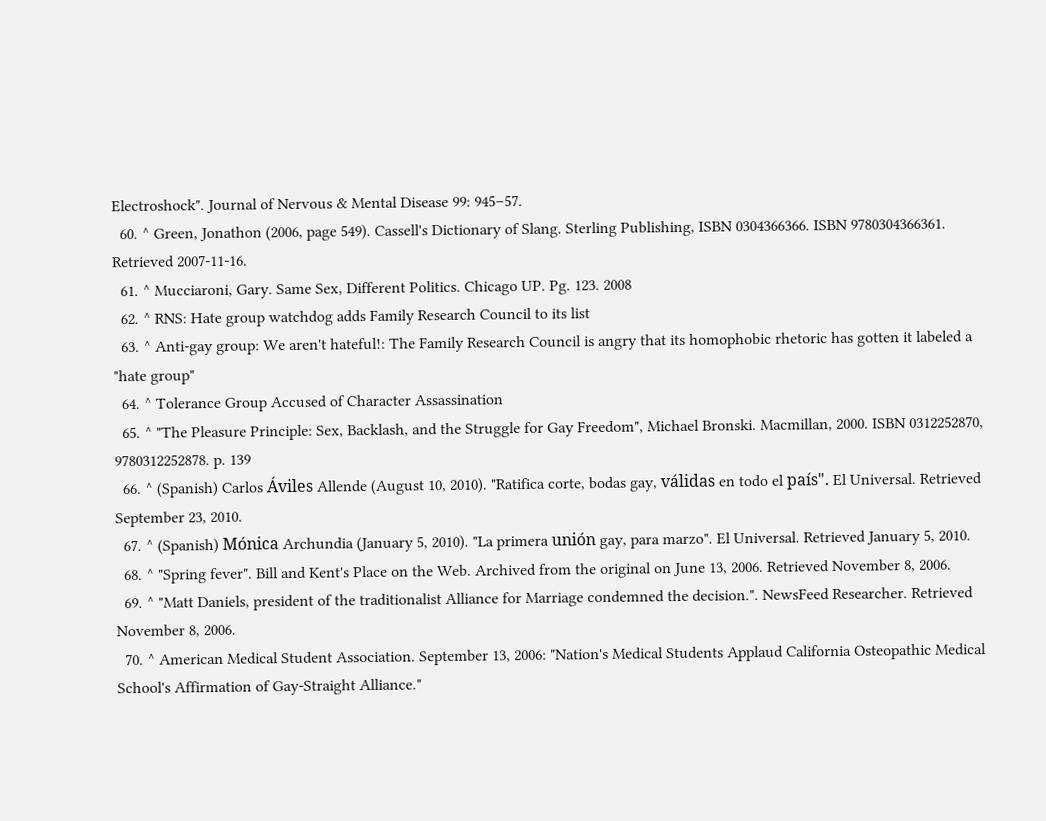Electroshock". Journal of Nervous & Mental Disease 99: 945–57.
  60. ^ Green, Jonathon (2006, page 549). Cassell's Dictionary of Slang. Sterling Publishing, ISBN 0304366366. ISBN 9780304366361. Retrieved 2007-11-16.
  61. ^ Mucciaroni, Gary. Same Sex, Different Politics. Chicago UP. Pg. 123. 2008
  62. ^ RNS: Hate group watchdog adds Family Research Council to its list
  63. ^ Anti-gay group: We aren't hateful!: The Family Research Council is angry that its homophobic rhetoric has gotten it labeled a "hate group"
  64. ^ Tolerance Group Accused of Character Assassination
  65. ^ "The Pleasure Principle: Sex, Backlash, and the Struggle for Gay Freedom", Michael Bronski. Macmillan, 2000. ISBN 0312252870, 9780312252878. p. 139
  66. ^ (Spanish) Carlos Áviles Allende (August 10, 2010). "Ratifica corte, bodas gay, válidas en todo el país". El Universal. Retrieved September 23, 2010.
  67. ^ (Spanish) Mónica Archundia (January 5, 2010). "La primera unión gay, para marzo". El Universal. Retrieved January 5, 2010.
  68. ^ "Spring fever". Bill and Kent's Place on the Web. Archived from the original on June 13, 2006. Retrieved November 8, 2006.
  69. ^ "Matt Daniels, president of the traditionalist Alliance for Marriage condemned the decision.". NewsFeed Researcher. Retrieved November 8, 2006.
  70. ^ American Medical Student Association. September 13, 2006: "Nation's Medical Students Applaud California Osteopathic Medical School's Affirmation of Gay-Straight Alliance."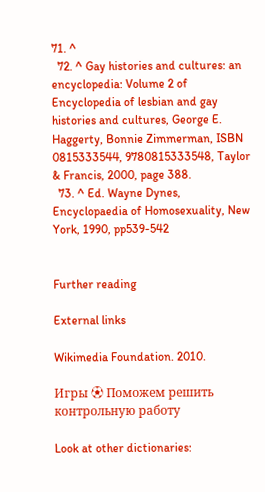71. ^
  72. ^ Gay histories and cultures: an encyclopedia: Volume 2 of Encyclopedia of lesbian and gay histories and cultures, George E. Haggerty, Bonnie Zimmerman, ISBN 0815333544, 9780815333548, Taylor & Francis, 2000, page 388.
  73. ^ Ed. Wayne Dynes, Encyclopaedia of Homosexuality, New York, 1990, pp539-542


Further reading

External links

Wikimedia Foundation. 2010.

Игры ⚽ Поможем решить контрольную работу

Look at other dictionaries: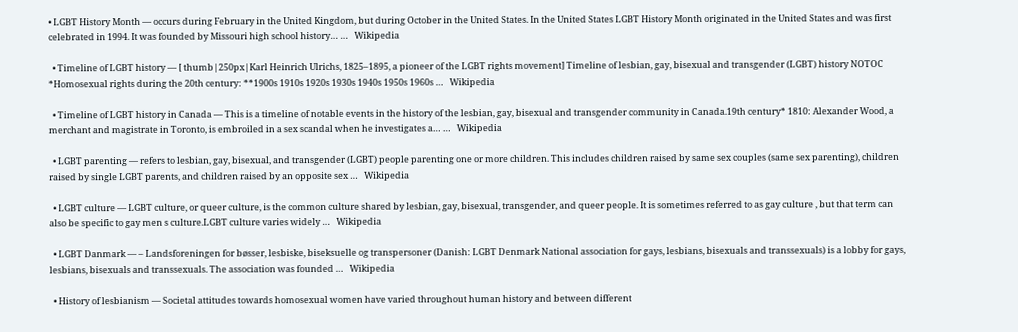• LGBT History Month — occurs during February in the United Kingdom, but during October in the United States. In the United States LGBT History Month originated in the United States and was first celebrated in 1994. It was founded by Missouri high school history… …   Wikipedia

  • Timeline of LGBT history — [ thumb|250px|Karl Heinrich Ulrichs, 1825–1895, a pioneer of the LGBT rights movement] Timeline of lesbian, gay, bisexual and transgender (LGBT) history NOTOC *Homosexual rights during the 20th century: **1900s 1910s 1920s 1930s 1940s 1950s 1960s …   Wikipedia

  • Timeline of LGBT history in Canada — This is a timeline of notable events in the history of the lesbian, gay, bisexual and transgender community in Canada.19th century* 1810: Alexander Wood, a merchant and magistrate in Toronto, is embroiled in a sex scandal when he investigates a… …   Wikipedia

  • LGBT parenting — refers to lesbian, gay, bisexual, and transgender (LGBT) people parenting one or more children. This includes children raised by same sex couples (same sex parenting), children raised by single LGBT parents, and children raised by an opposite sex …   Wikipedia

  • LGBT culture — LGBT culture, or queer culture, is the common culture shared by lesbian, gay, bisexual, transgender, and queer people. It is sometimes referred to as gay culture , but that term can also be specific to gay men s culture.LGBT culture varies widely …   Wikipedia

  • LGBT Danmark — – Landsforeningen for bøsser, lesbiske, biseksuelle og transpersoner (Danish: LGBT Denmark National association for gays, lesbians, bisexuals and transsexuals) is a lobby for gays, lesbians, bisexuals and transsexuals. The association was founded …   Wikipedia

  • History of lesbianism — Societal attitudes towards homosexual women have varied throughout human history and between different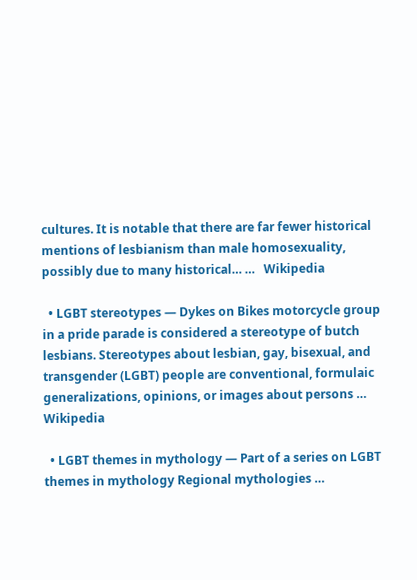cultures. It is notable that there are far fewer historical mentions of lesbianism than male homosexuality, possibly due to many historical… …   Wikipedia

  • LGBT stereotypes — Dykes on Bikes motorcycle group in a pride parade is considered a stereotype of butch lesbians. Stereotypes about lesbian, gay, bisexual, and transgender (LGBT) people are conventional, formulaic generalizations, opinions, or images about persons …   Wikipedia

  • LGBT themes in mythology — Part of a series on LGBT themes in mythology Regional mythologies …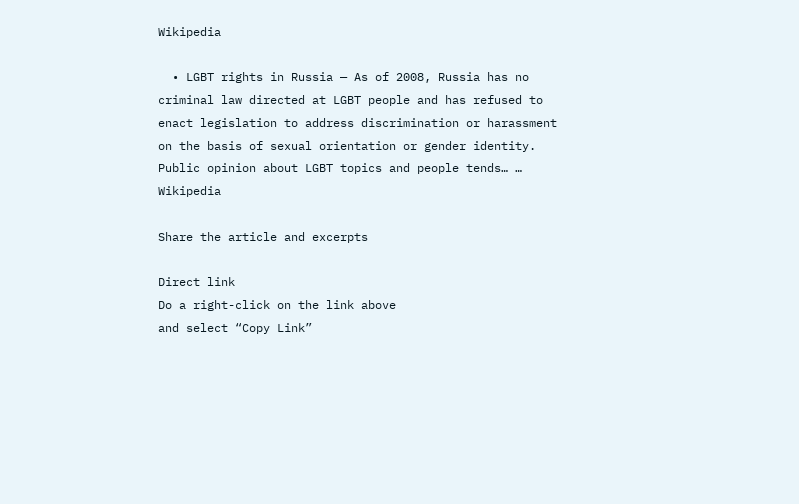Wikipedia

  • LGBT rights in Russia — As of 2008, Russia has no criminal law directed at LGBT people and has refused to enact legislation to address discrimination or harassment on the basis of sexual orientation or gender identity. Public opinion about LGBT topics and people tends… …   Wikipedia

Share the article and excerpts

Direct link
Do a right-click on the link above
and select “Copy Link”